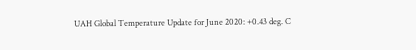UAH Global Temperature Update for June 2020: +0.43 deg. C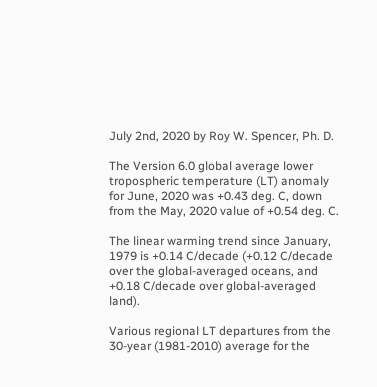July 2nd, 2020 by Roy W. Spencer, Ph. D.

The Version 6.0 global average lower tropospheric temperature (LT) anomaly for June, 2020 was +0.43 deg. C, down from the May, 2020 value of +0.54 deg. C.

The linear warming trend since January, 1979 is +0.14 C/decade (+0.12 C/decade over the global-averaged oceans, and +0.18 C/decade over global-averaged land).

Various regional LT departures from the 30-year (1981-2010) average for the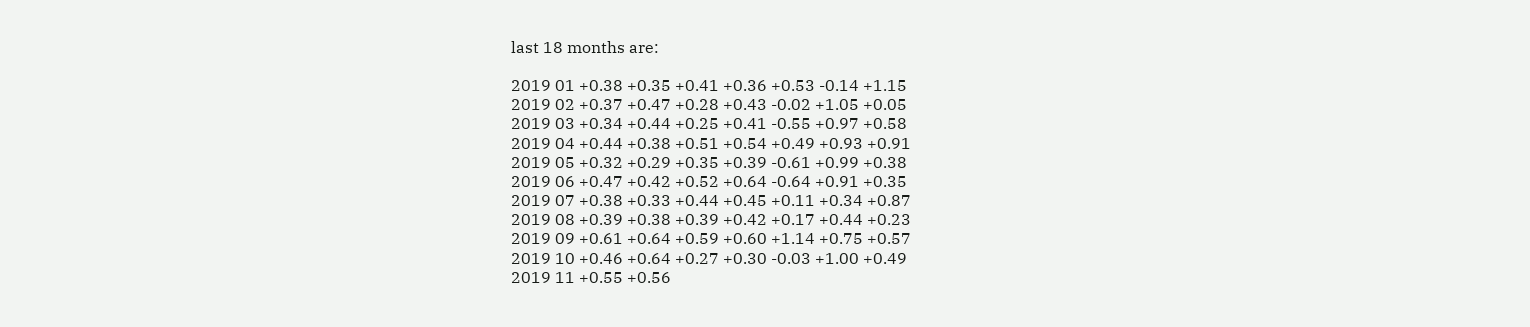last 18 months are:

2019 01 +0.38 +0.35 +0.41 +0.36 +0.53 -0.14 +1.15
2019 02 +0.37 +0.47 +0.28 +0.43 -0.02 +1.05 +0.05
2019 03 +0.34 +0.44 +0.25 +0.41 -0.55 +0.97 +0.58
2019 04 +0.44 +0.38 +0.51 +0.54 +0.49 +0.93 +0.91
2019 05 +0.32 +0.29 +0.35 +0.39 -0.61 +0.99 +0.38
2019 06 +0.47 +0.42 +0.52 +0.64 -0.64 +0.91 +0.35
2019 07 +0.38 +0.33 +0.44 +0.45 +0.11 +0.34 +0.87
2019 08 +0.39 +0.38 +0.39 +0.42 +0.17 +0.44 +0.23
2019 09 +0.61 +0.64 +0.59 +0.60 +1.14 +0.75 +0.57
2019 10 +0.46 +0.64 +0.27 +0.30 -0.03 +1.00 +0.49
2019 11 +0.55 +0.56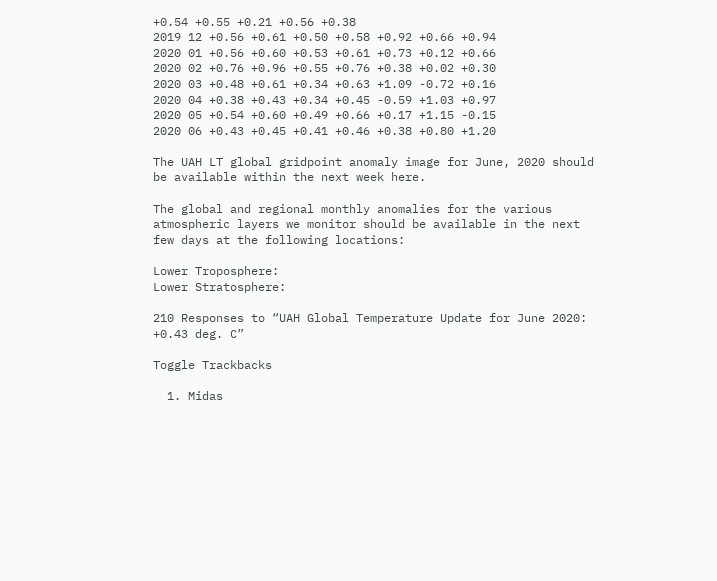+0.54 +0.55 +0.21 +0.56 +0.38
2019 12 +0.56 +0.61 +0.50 +0.58 +0.92 +0.66 +0.94
2020 01 +0.56 +0.60 +0.53 +0.61 +0.73 +0.12 +0.66
2020 02 +0.76 +0.96 +0.55 +0.76 +0.38 +0.02 +0.30
2020 03 +0.48 +0.61 +0.34 +0.63 +1.09 -0.72 +0.16
2020 04 +0.38 +0.43 +0.34 +0.45 -0.59 +1.03 +0.97
2020 05 +0.54 +0.60 +0.49 +0.66 +0.17 +1.15 -0.15
2020 06 +0.43 +0.45 +0.41 +0.46 +0.38 +0.80 +1.20

The UAH LT global gridpoint anomaly image for June, 2020 should be available within the next week here.

The global and regional monthly anomalies for the various atmospheric layers we monitor should be available in the next few days at the following locations:

Lower Troposphere:
Lower Stratosphere:

210 Responses to “UAH Global Temperature Update for June 2020: +0.43 deg. C”

Toggle Trackbacks

  1. Midas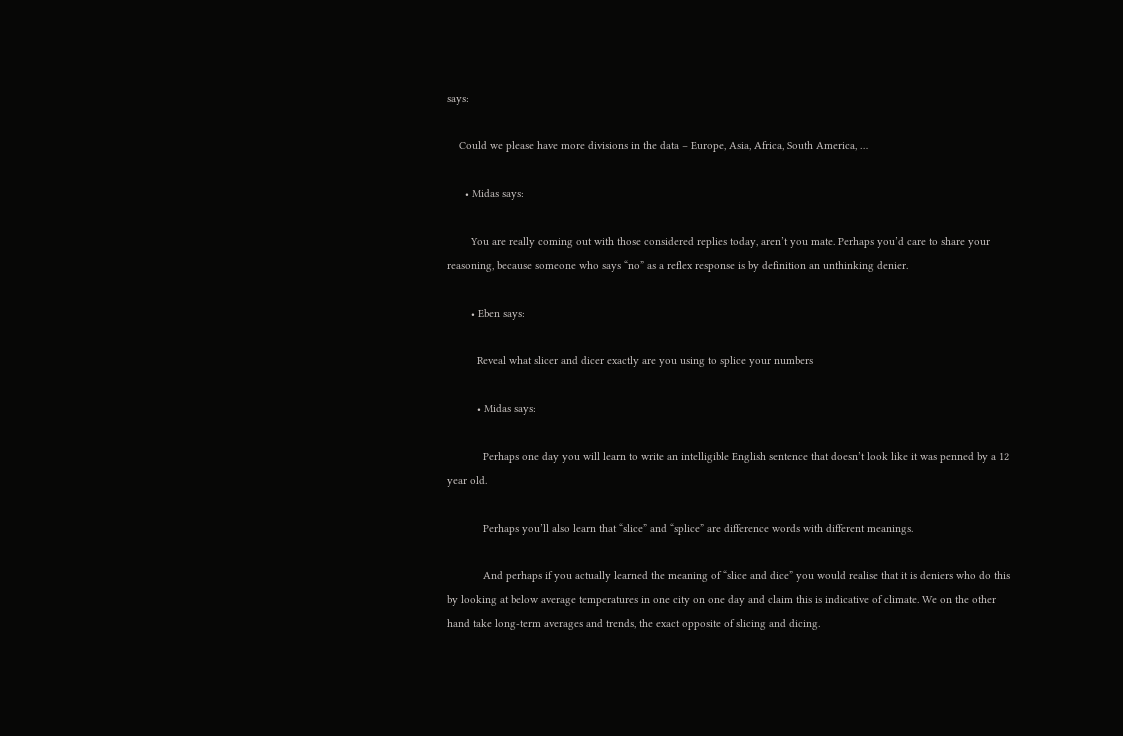says:

    Could we please have more divisions in the data – Europe, Asia, Africa, South America, …

      • Midas says:

        You are really coming out with those considered replies today, aren’t you mate. Perhaps you’d care to share your reasoning, because someone who says “no” as a reflex response is by definition an unthinking denier.

        • Eben says:

          Reveal what slicer and dicer exactly are you using to splice your numbers

          • Midas says:

            Perhaps one day you will learn to write an intelligible English sentence that doesn’t look like it was penned by a 12 year old.

            Perhaps you’ll also learn that “slice” and “splice” are difference words with different meanings.

            And perhaps if you actually learned the meaning of “slice and dice” you would realise that it is deniers who do this by looking at below average temperatures in one city on one day and claim this is indicative of climate. We on the other hand take long-term averages and trends, the exact opposite of slicing and dicing.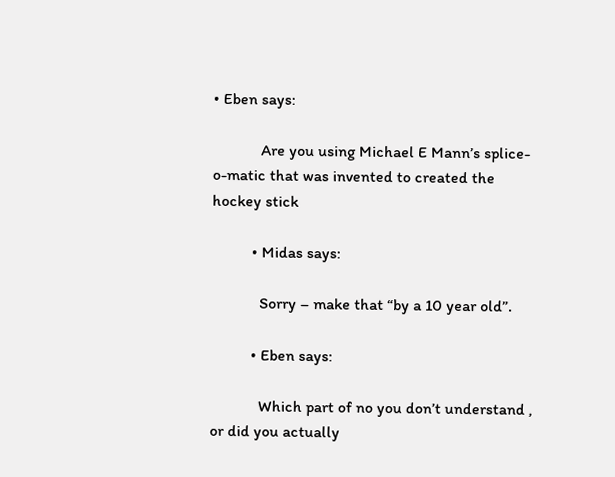• Eben says:

            Are you using Michael E Mann’s splice-o-matic that was invented to created the hockey stick

          • Midas says:

            Sorry – make that “by a 10 year old”.

          • Eben says:

            Which part of no you don’t understand , or did you actually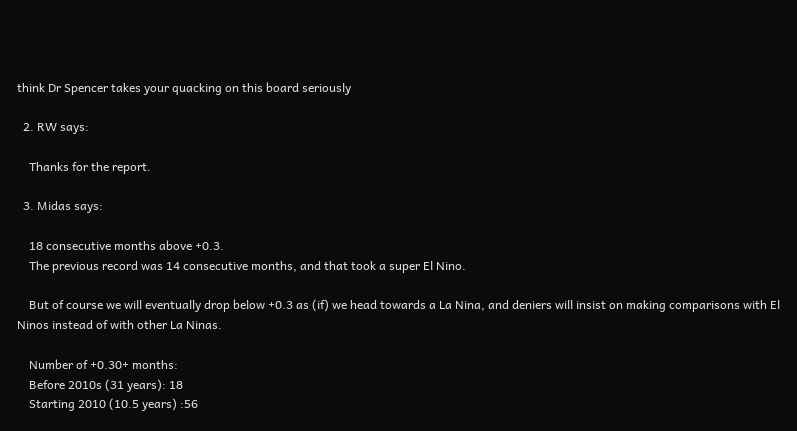think Dr Spencer takes your quacking on this board seriously

  2. RW says:

    Thanks for the report.

  3. Midas says:

    18 consecutive months above +0.3.
    The previous record was 14 consecutive months, and that took a super El Nino.

    But of course we will eventually drop below +0.3 as (if) we head towards a La Nina, and deniers will insist on making comparisons with El Ninos instead of with other La Ninas.

    Number of +0.30+ months:
    Before 2010s (31 years): 18
    Starting 2010 (10.5 years) :56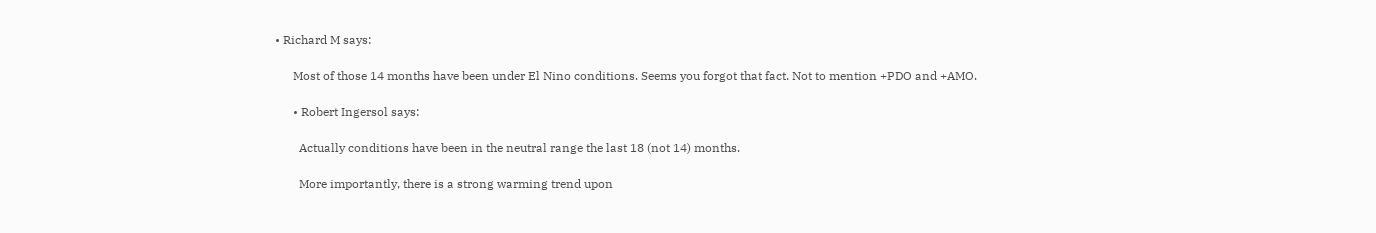• Richard M says:

      Most of those 14 months have been under El Nino conditions. Seems you forgot that fact. Not to mention +PDO and +AMO.

      • Robert Ingersol says:

        Actually conditions have been in the neutral range the last 18 (not 14) months.

        More importantly, there is a strong warming trend upon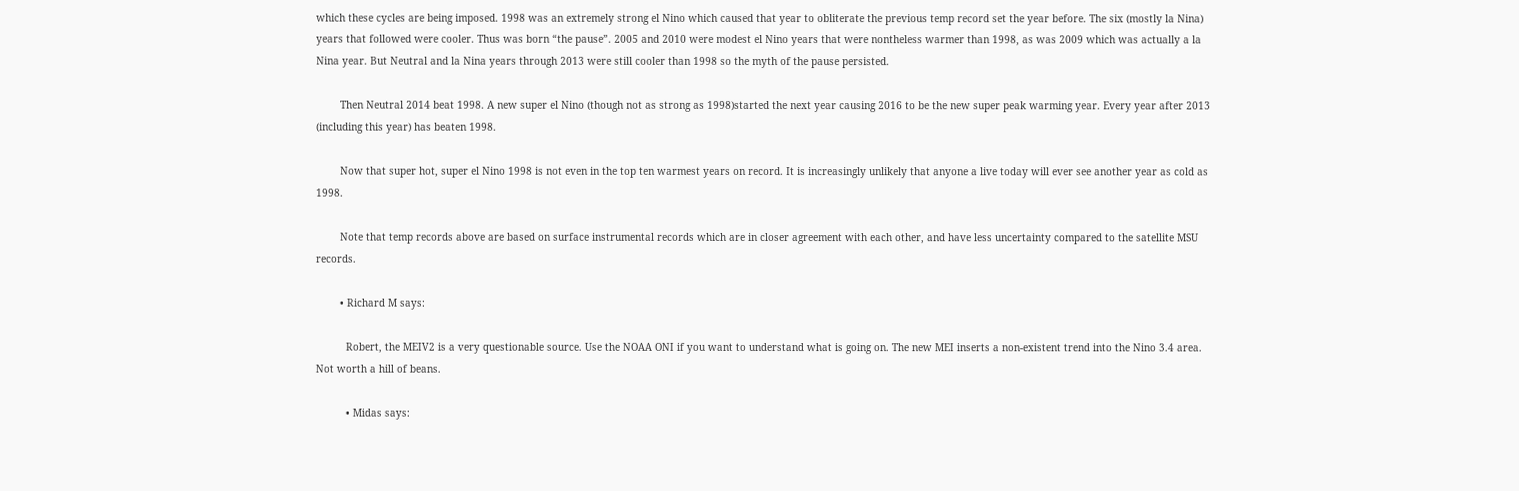which these cycles are being imposed. 1998 was an extremely strong el Nino which caused that year to obliterate the previous temp record set the year before. The six (mostly la Nina) years that followed were cooler. Thus was born “the pause”. 2005 and 2010 were modest el Nino years that were nontheless warmer than 1998, as was 2009 which was actually a la Nina year. But Neutral and la Nina years through 2013 were still cooler than 1998 so the myth of the pause persisted.

        Then Neutral 2014 beat 1998. A new super el Nino (though not as strong as 1998)started the next year causing 2016 to be the new super peak warming year. Every year after 2013 (including this year) has beaten 1998.

        Now that super hot, super el Nino 1998 is not even in the top ten warmest years on record. It is increasingly unlikely that anyone a live today will ever see another year as cold as 1998.

        Note that temp records above are based on surface instrumental records which are in closer agreement with each other, and have less uncertainty compared to the satellite MSU records.

        • Richard M says:

          Robert, the MEIV2 is a very questionable source. Use the NOAA ONI if you want to understand what is going on. The new MEI inserts a non-existent trend into the Nino 3.4 area. Not worth a hill of beans.

          • Midas says: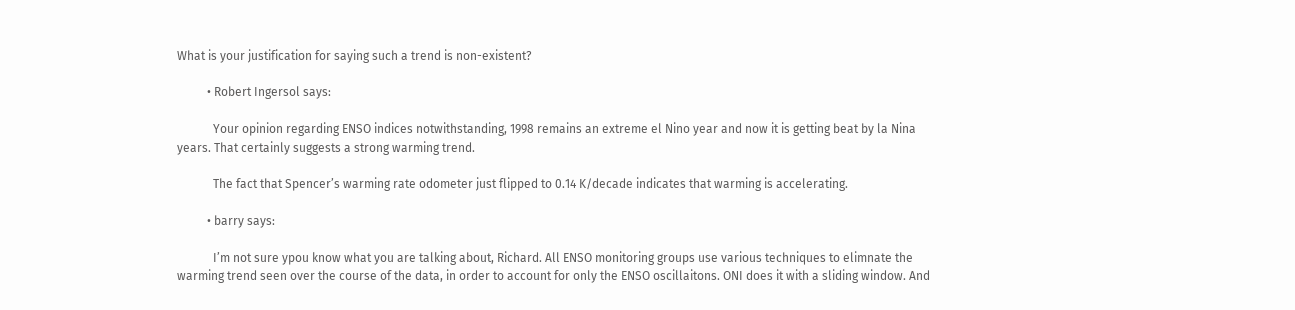What is your justification for saying such a trend is non-existent?

          • Robert Ingersol says:

            Your opinion regarding ENSO indices notwithstanding, 1998 remains an extreme el Nino year and now it is getting beat by la Nina years. That certainly suggests a strong warming trend.

            The fact that Spencer’s warming rate odometer just flipped to 0.14 K/decade indicates that warming is accelerating.

          • barry says:

            I’m not sure ypou know what you are talking about, Richard. All ENSO monitoring groups use various techniques to elimnate the warming trend seen over the course of the data, in order to account for only the ENSO oscillaitons. ONI does it with a sliding window. And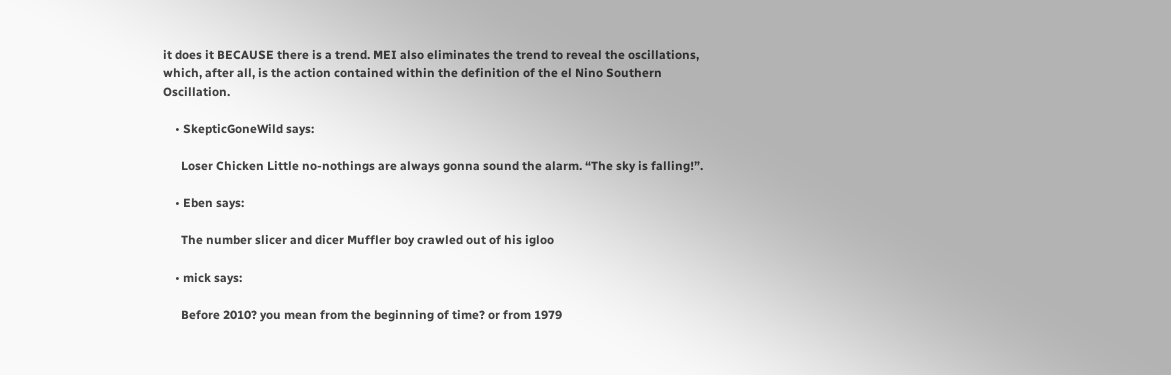it does it BECAUSE there is a trend. MEI also eliminates the trend to reveal the oscillations, which, after all, is the action contained within the definition of the el Nino Southern Oscillation.

    • SkepticGoneWild says:

      Loser Chicken Little no-nothings are always gonna sound the alarm. “The sky is falling!”.

    • Eben says:

      The number slicer and dicer Muffler boy crawled out of his igloo

    • mick says:

      Before 2010? you mean from the beginning of time? or from 1979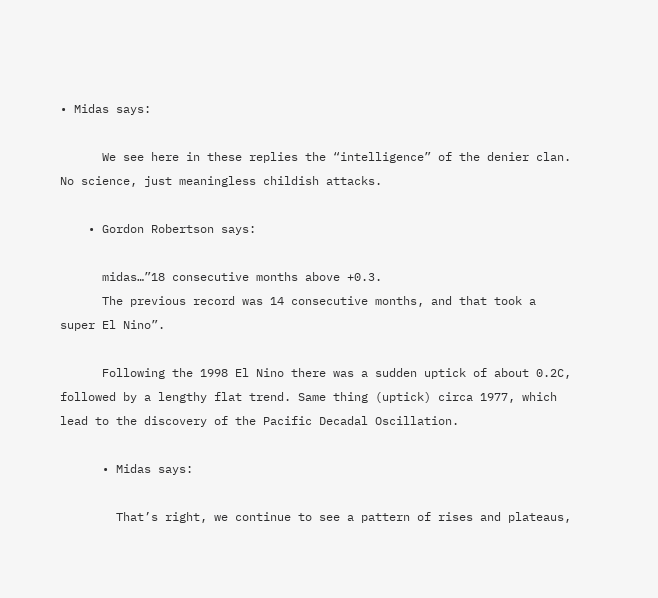• Midas says:

      We see here in these replies the “intelligence” of the denier clan. No science, just meaningless childish attacks.

    • Gordon Robertson says:

      midas…”18 consecutive months above +0.3.
      The previous record was 14 consecutive months, and that took a super El Nino”.

      Following the 1998 El Nino there was a sudden uptick of about 0.2C, followed by a lengthy flat trend. Same thing (uptick) circa 1977, which lead to the discovery of the Pacific Decadal Oscillation.

      • Midas says:

        That’s right, we continue to see a pattern of rises and plateaus,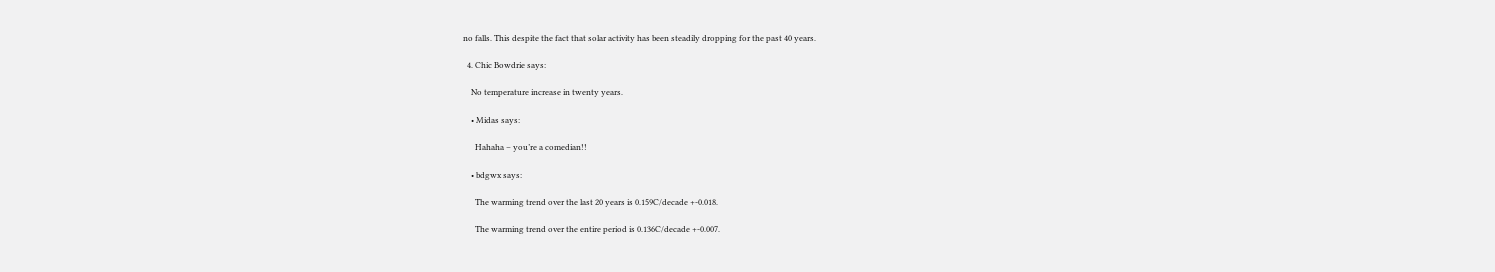no falls. This despite the fact that solar activity has been steadily dropping for the past 40 years.

  4. Chic Bowdrie says:

    No temperature increase in twenty years.

    • Midas says:

      Hahaha – you’re a comedian!!

    • bdgwx says:

      The warming trend over the last 20 years is 0.159C/decade +-0.018.

      The warming trend over the entire period is 0.136C/decade +-0.007.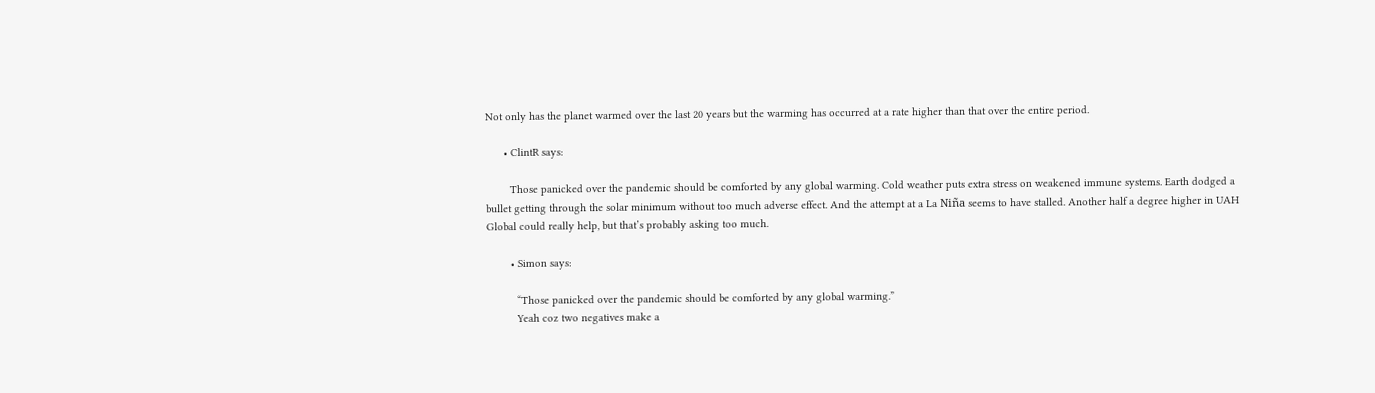Not only has the planet warmed over the last 20 years but the warming has occurred at a rate higher than that over the entire period.

      • ClintR says:

        Those panicked over the pandemic should be comforted by any global warming. Cold weather puts extra stress on weakened immune systems. Earth dodged a bullet getting through the solar minimum without too much adverse effect. And the attempt at a La Niña seems to have stalled. Another half a degree higher in UAH Global could really help, but that’s probably asking too much.

        • Simon says:

          “Those panicked over the pandemic should be comforted by any global warming.”
          Yeah coz two negatives make a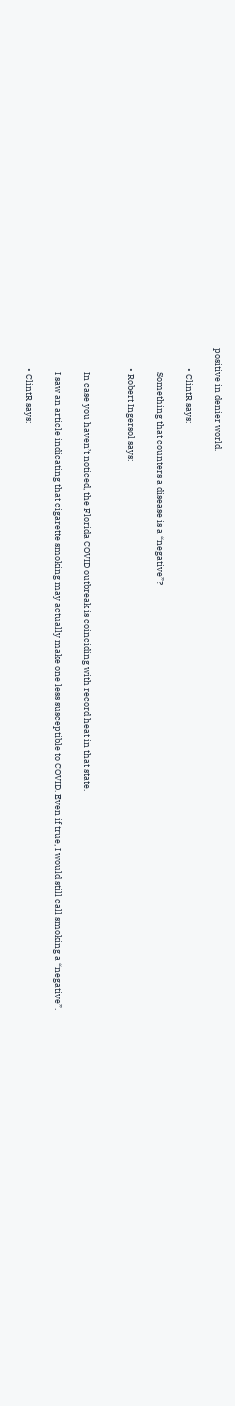positive in denier world.

          • ClintR says:

            Something that counters a disease is a “negative”?

          • Robert Ingersol says:


            In case you haven’t noticed, the Florida COVID outbreak is coinciding with record heat in that state.

            I saw an article indicating that cigarette smoking may actually make one less susceptible to COVID. Even if true, I would still call smoking a “negative”.

          • ClintR says: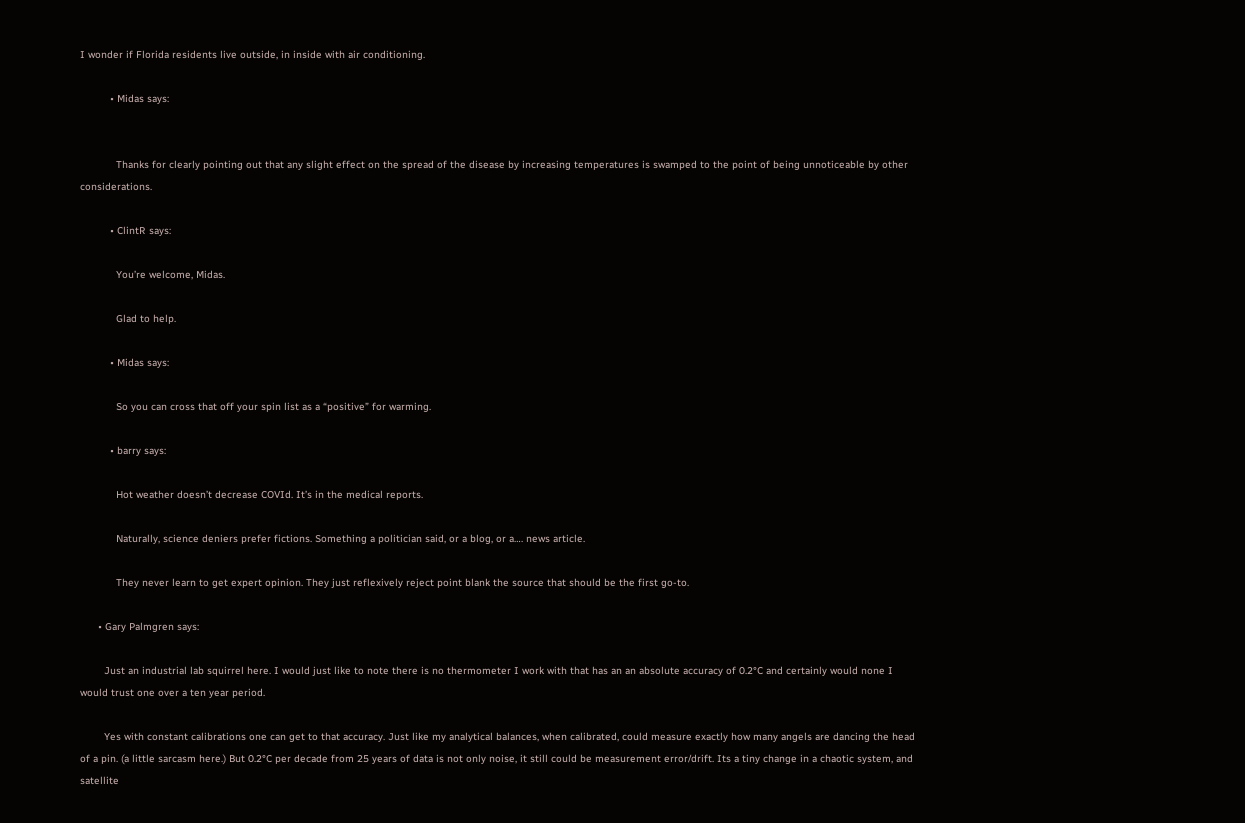I wonder if Florida residents live outside, in inside with air conditioning.

          • Midas says:


            Thanks for clearly pointing out that any slight effect on the spread of the disease by increasing temperatures is swamped to the point of being unnoticeable by other considerations.

          • ClintR says:

            You’re welcome, Midas.

            Glad to help.

          • Midas says:

            So you can cross that off your spin list as a “positive” for warming.

          • barry says:

            Hot weather doesn’t decrease COVId. It’s in the medical reports.

            Naturally, science deniers prefer fictions. Something a politician said, or a blog, or a…. news article.

            They never learn to get expert opinion. They just reflexively reject point blank the source that should be the first go-to.

      • Gary Palmgren says:

        Just an industrial lab squirrel here. I would just like to note there is no thermometer I work with that has an an absolute accuracy of 0.2°C and certainly would none I would trust one over a ten year period.

        Yes with constant calibrations one can get to that accuracy. Just like my analytical balances, when calibrated, could measure exactly how many angels are dancing the head of a pin. (a little sarcasm here.) But 0.2°C per decade from 25 years of data is not only noise, it still could be measurement error/drift. Its a tiny change in a chaotic system, and satellite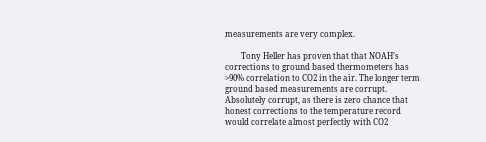measurements are very complex.

        Tony Heller has proven that that NOAH’s corrections to ground based thermometers has >90% correlation to CO2 in the air. The longer term ground based measurements are corrupt. Absolutely corrupt, as there is zero chance that honest corrections to the temperature record would correlate almost perfectly with CO2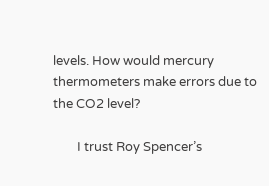levels. How would mercury thermometers make errors due to the CO2 level?

        I trust Roy Spencer’s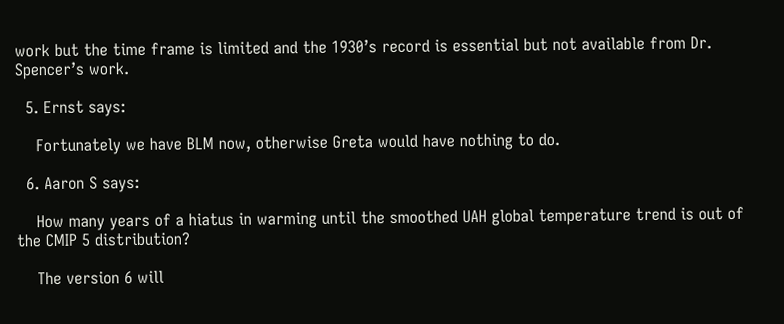work but the time frame is limited and the 1930’s record is essential but not available from Dr. Spencer’s work.

  5. Ernst says:

    Fortunately we have BLM now, otherwise Greta would have nothing to do.

  6. Aaron S says:

    How many years of a hiatus in warming until the smoothed UAH global temperature trend is out of the CMIP 5 distribution?

    The version 6 will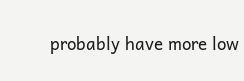probably have more low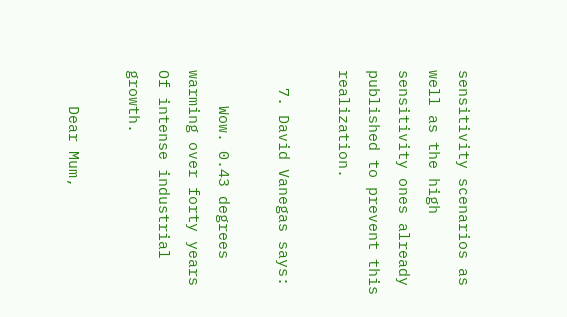sensitivity scenarios as well as the high sensitivity ones already published to prevent this realization.

  7. David Vanegas says:

    Wow. 0.43 degrees warming over forty years Of intense industrial growth.

    Dear Mum,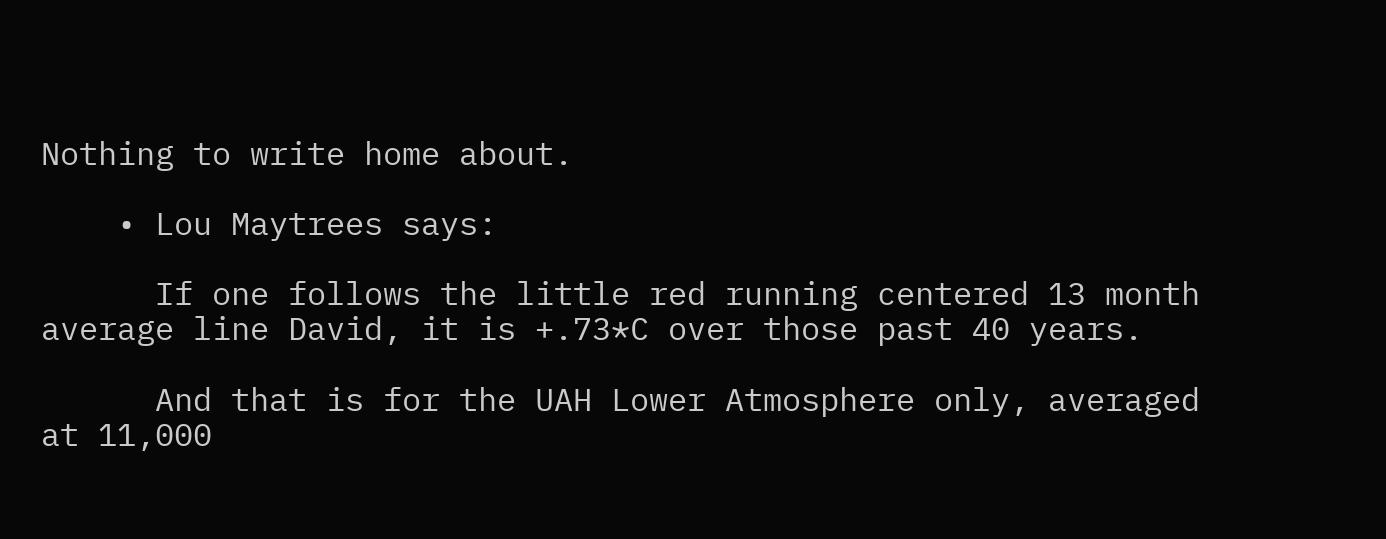Nothing to write home about.

    • Lou Maytrees says:

      If one follows the little red running centered 13 month average line David, it is +.73*C over those past 40 years.

      And that is for the UAH Lower Atmosphere only, averaged at 11,000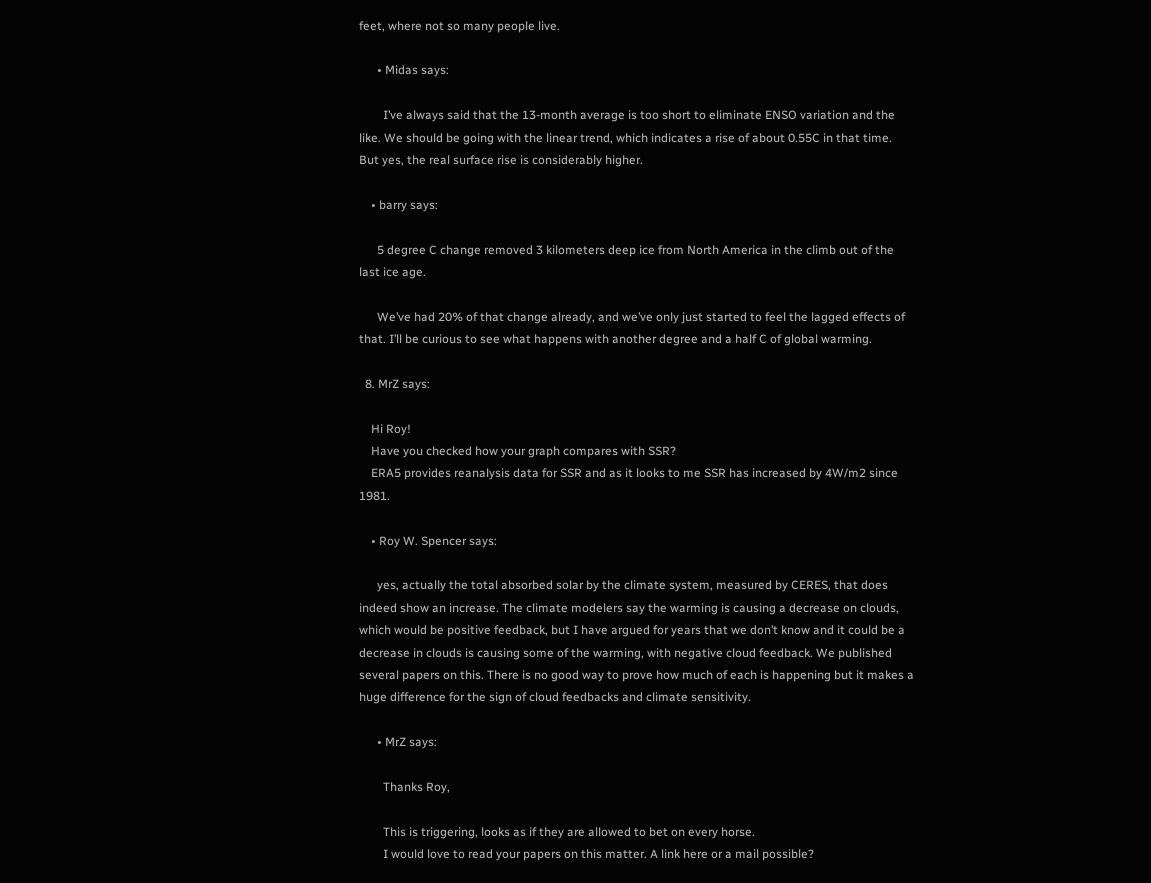feet, where not so many people live.

      • Midas says:

        I’ve always said that the 13-month average is too short to eliminate ENSO variation and the like. We should be going with the linear trend, which indicates a rise of about 0.55C in that time. But yes, the real surface rise is considerably higher.

    • barry says:

      5 degree C change removed 3 kilometers deep ice from North America in the climb out of the last ice age.

      We’ve had 20% of that change already, and we’ve only just started to feel the lagged effects of that. I’ll be curious to see what happens with another degree and a half C of global warming.

  8. MrZ says:

    Hi Roy!
    Have you checked how your graph compares with SSR?
    ERA5 provides reanalysis data for SSR and as it looks to me SSR has increased by 4W/m2 since 1981.

    • Roy W. Spencer says:

      yes, actually the total absorbed solar by the climate system, measured by CERES, that does indeed show an increase. The climate modelers say the warming is causing a decrease on clouds, which would be positive feedback, but I have argued for years that we don’t know and it could be a decrease in clouds is causing some of the warming, with negative cloud feedback. We published several papers on this. There is no good way to prove how much of each is happening but it makes a huge difference for the sign of cloud feedbacks and climate sensitivity.

      • MrZ says:

        Thanks Roy,

        This is triggering, looks as if they are allowed to bet on every horse.
        I would love to read your papers on this matter. A link here or a mail possible?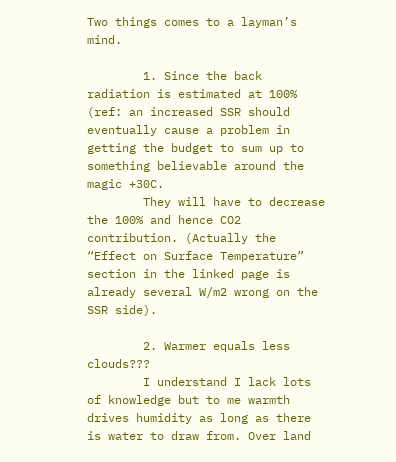Two things comes to a layman’s mind.

        1. Since the back radiation is estimated at 100% (ref: an increased SSR should eventually cause a problem in getting the budget to sum up to something believable around the magic +30C.
        They will have to decrease the 100% and hence CO2 contribution. (Actually the “Effect on Surface Temperature” section in the linked page is already several W/m2 wrong on the SSR side).

        2. Warmer equals less clouds???
        I understand I lack lots of knowledge but to me warmth drives humidity as long as there is water to draw from. Over land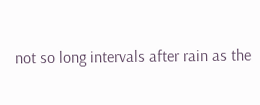not so long intervals after rain as the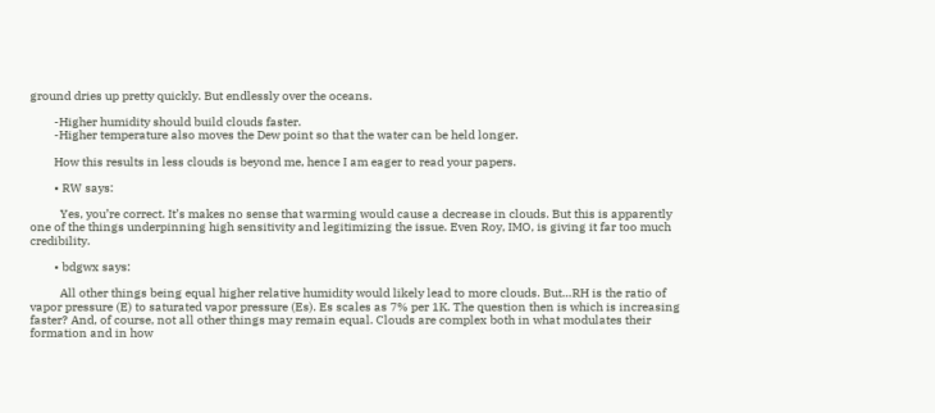ground dries up pretty quickly. But endlessly over the oceans.

        -Higher humidity should build clouds faster.
        -Higher temperature also moves the Dew point so that the water can be held longer.

        How this results in less clouds is beyond me, hence I am eager to read your papers.

        • RW says:

          Yes, you’re correct. It’s makes no sense that warming would cause a decrease in clouds. But this is apparently one of the things underpinning high sensitivity and legitimizing the issue. Even Roy, IMO, is giving it far too much credibility.

        • bdgwx says:

          All other things being equal higher relative humidity would likely lead to more clouds. But…RH is the ratio of vapor pressure (E) to saturated vapor pressure (Es). Es scales as 7% per 1K. The question then is which is increasing faster? And, of course, not all other things may remain equal. Clouds are complex both in what modulates their formation and in how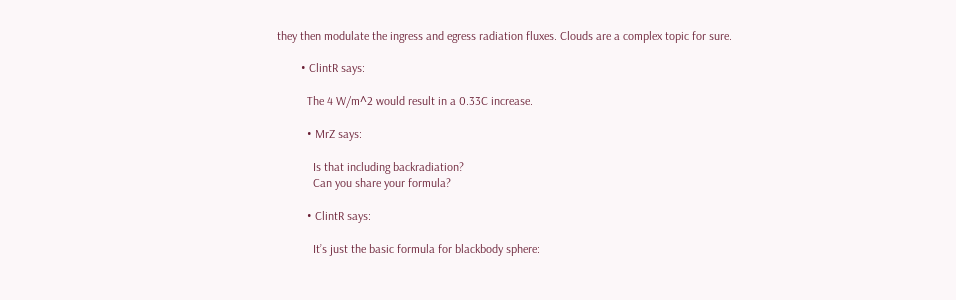they then modulate the ingress and egress radiation fluxes. Clouds are a complex topic for sure.

        • ClintR says:

          The 4 W/m^2 would result in a 0.33C increase.

          • MrZ says:

            Is that including backradiation?
            Can you share your formula?

          • ClintR says:

            It’s just the basic formula for blackbody sphere: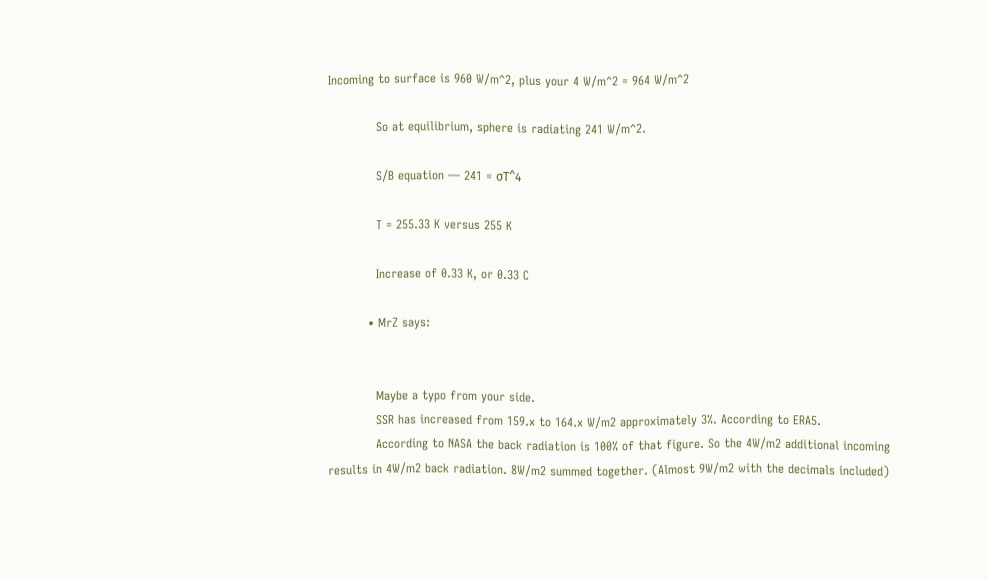Incoming to surface is 960 W/m^2, plus your 4 W/m^2 = 964 W/m^2

            So at equilibrium, sphere is radiating 241 W/m^2.

            S/B equation — 241 = σT^4

            T = 255.33 K versus 255 K

            Increase of 0.33 K, or 0.33 C

          • MrZ says:


            Maybe a typo from your side.
            SSR has increased from 159.x to 164.x W/m2 approximately 3%. According to ERA5.
            According to NASA the back radiation is 100% of that figure. So the 4W/m2 additional incoming results in 4W/m2 back radiation. 8W/m2 summed together. (Almost 9W/m2 with the decimals included)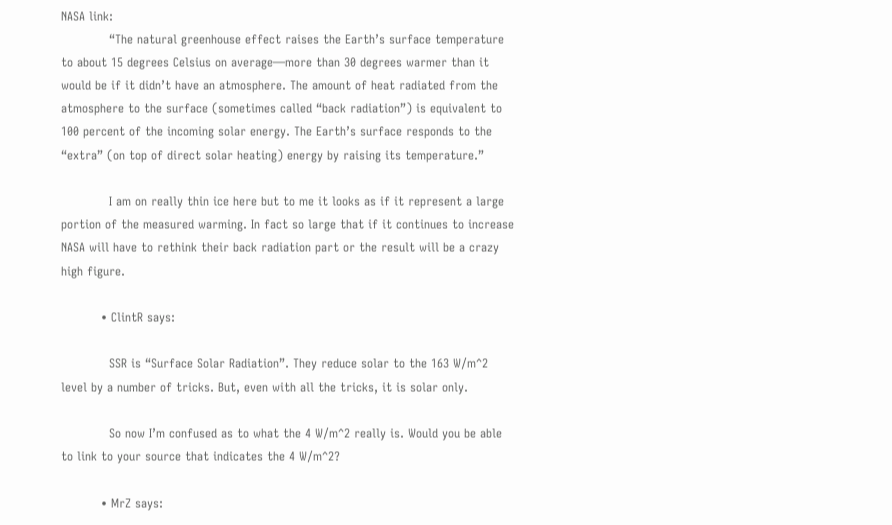NASA link:
            “The natural greenhouse effect raises the Earth’s surface temperature to about 15 degrees Celsius on average—more than 30 degrees warmer than it would be if it didn’t have an atmosphere. The amount of heat radiated from the atmosphere to the surface (sometimes called “back radiation”) is equivalent to 100 percent of the incoming solar energy. The Earth’s surface responds to the “extra” (on top of direct solar heating) energy by raising its temperature.”

            I am on really thin ice here but to me it looks as if it represent a large portion of the measured warming. In fact so large that if it continues to increase NASA will have to rethink their back radiation part or the result will be a crazy high figure.

          • ClintR says:

            SSR is “Surface Solar Radiation”. They reduce solar to the 163 W/m^2 level by a number of tricks. But, even with all the tricks, it is solar only.

            So now I’m confused as to what the 4 W/m^2 really is. Would you be able to link to your source that indicates the 4 W/m^2?

          • MrZ says: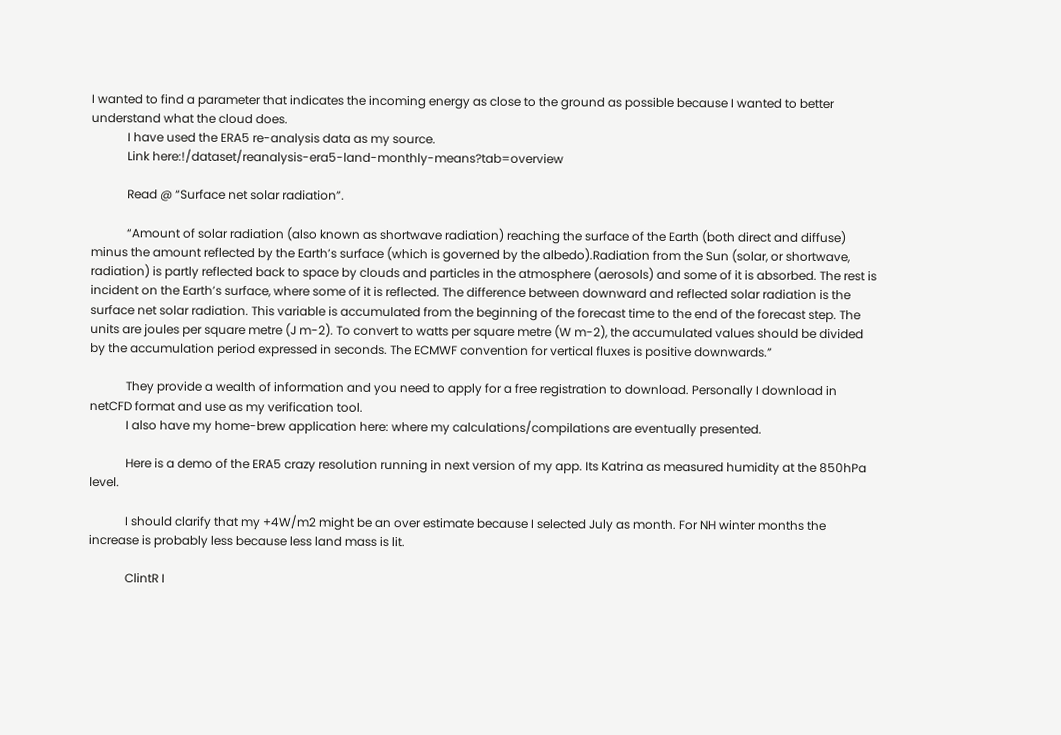I wanted to find a parameter that indicates the incoming energy as close to the ground as possible because I wanted to better understand what the cloud does.
            I have used the ERA5 re-analysis data as my source.
            Link here:!/dataset/reanalysis-era5-land-monthly-means?tab=overview

            Read @ “Surface net solar radiation”.

            “Amount of solar radiation (also known as shortwave radiation) reaching the surface of the Earth (both direct and diffuse) minus the amount reflected by the Earth’s surface (which is governed by the albedo).Radiation from the Sun (solar, or shortwave, radiation) is partly reflected back to space by clouds and particles in the atmosphere (aerosols) and some of it is absorbed. The rest is incident on the Earth’s surface, where some of it is reflected. The difference between downward and reflected solar radiation is the surface net solar radiation. This variable is accumulated from the beginning of the forecast time to the end of the forecast step. The units are joules per square metre (J m-2). To convert to watts per square metre (W m-2), the accumulated values should be divided by the accumulation period expressed in seconds. The ECMWF convention for vertical fluxes is positive downwards.”

            They provide a wealth of information and you need to apply for a free registration to download. Personally I download in netCFD format and use as my verification tool.
            I also have my home-brew application here: where my calculations/compilations are eventually presented.

            Here is a demo of the ERA5 crazy resolution running in next version of my app. Its Katrina as measured humidity at the 850hPa level.

            I should clarify that my +4W/m2 might be an over estimate because I selected July as month. For NH winter months the increase is probably less because less land mass is lit.

            ClintR I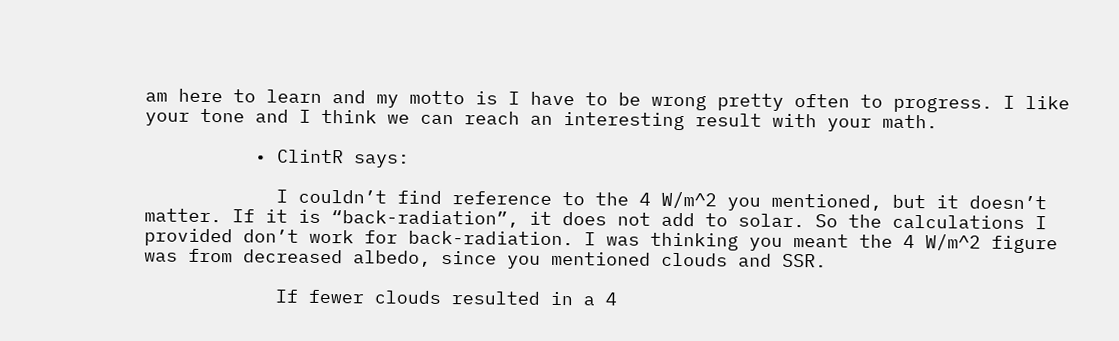am here to learn and my motto is I have to be wrong pretty often to progress. I like your tone and I think we can reach an interesting result with your math.

          • ClintR says:

            I couldn’t find reference to the 4 W/m^2 you mentioned, but it doesn’t matter. If it is “back-radiation”, it does not add to solar. So the calculations I provided don’t work for back-radiation. I was thinking you meant the 4 W/m^2 figure was from decreased albedo, since you mentioned clouds and SSR.

            If fewer clouds resulted in a 4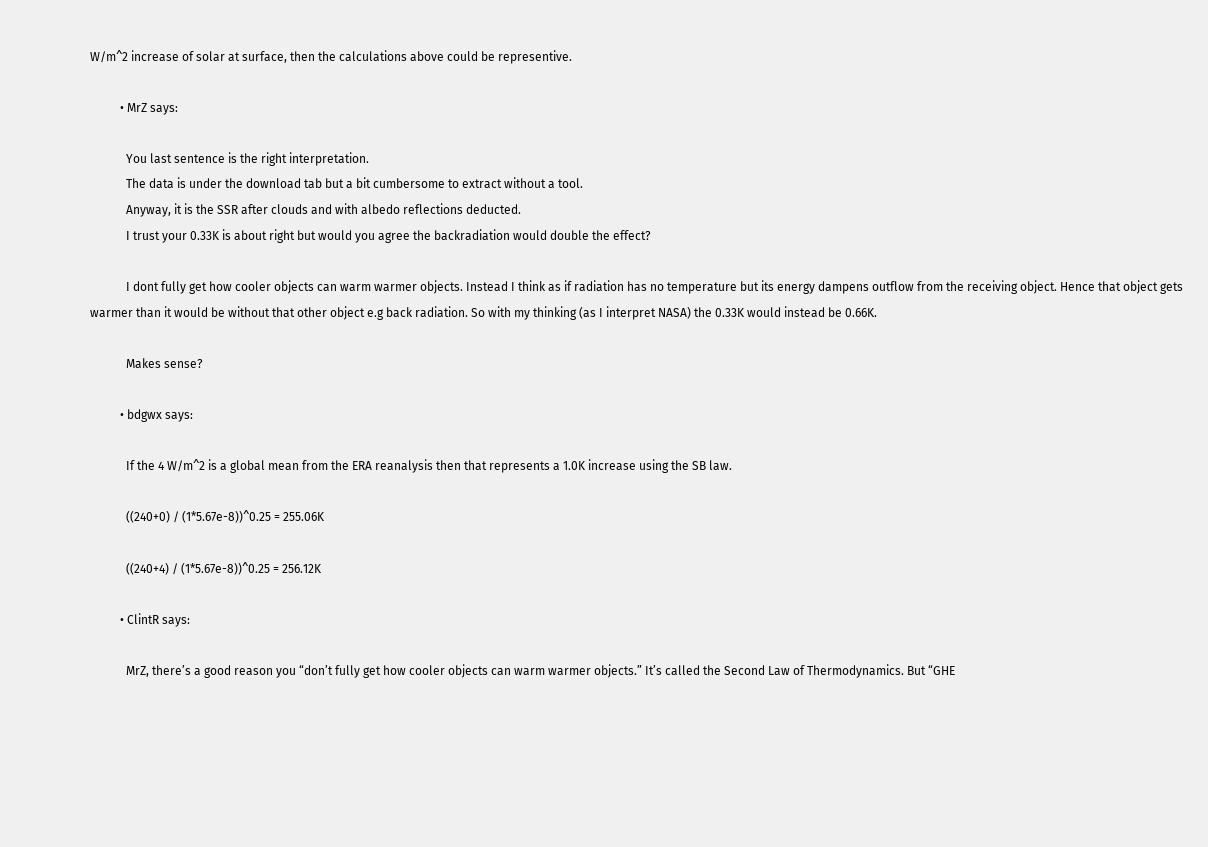W/m^2 increase of solar at surface, then the calculations above could be representive.

          • MrZ says:

            You last sentence is the right interpretation.
            The data is under the download tab but a bit cumbersome to extract without a tool.
            Anyway, it is the SSR after clouds and with albedo reflections deducted.
            I trust your 0.33K is about right but would you agree the backradiation would double the effect?

            I dont fully get how cooler objects can warm warmer objects. Instead I think as if radiation has no temperature but its energy dampens outflow from the receiving object. Hence that object gets warmer than it would be without that other object e.g back radiation. So with my thinking (as I interpret NASA) the 0.33K would instead be 0.66K.

            Makes sense?

          • bdgwx says:

            If the 4 W/m^2 is a global mean from the ERA reanalysis then that represents a 1.0K increase using the SB law.

            ((240+0) / (1*5.67e-8))^0.25 = 255.06K

            ((240+4) / (1*5.67e-8))^0.25 = 256.12K

          • ClintR says:

            MrZ, there’s a good reason you “don’t fully get how cooler objects can warm warmer objects.” It’s called the Second Law of Thermodynamics. But “GHE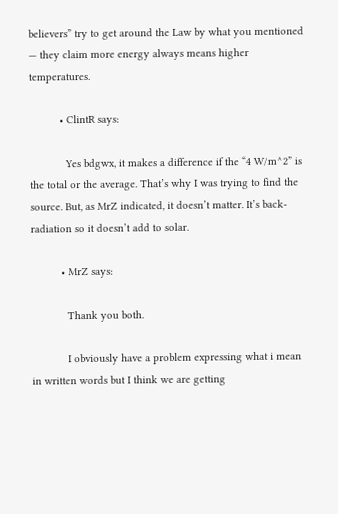believers” try to get around the Law by what you mentioned — they claim more energy always means higher temperatures.

          • ClintR says:

            Yes bdgwx, it makes a difference if the “4 W/m^2” is the total or the average. That’s why I was trying to find the source. But, as MrZ indicated, it doesn’t matter. It’s back-radiation so it doesn’t add to solar.

          • MrZ says:

            Thank you both.

            I obviously have a problem expressing what i mean in written words but I think we are getting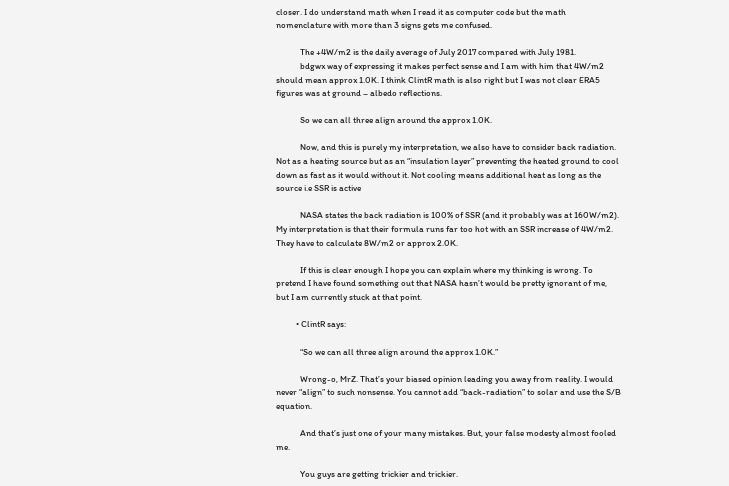closer. I do understand math when I read it as computer code but the math nomenclature with more than 3 signs gets me confused.

            The +4W/m2 is the daily average of July 2017 compared with July 1981.
            bdgwx way of expressing it makes perfect sense and I am with him that 4W/m2 should mean approx 1.0K. I think ClintR math is also right but I was not clear ERA5 figures was at ground – albedo reflections.

            So we can all three align around the approx 1.0K.

            Now, and this is purely my interpretation, we also have to consider back radiation. Not as a heating source but as an “insulation layer” preventing the heated ground to cool down as fast as it would without it. Not cooling means additional heat as long as the source i.e SSR is active

            NASA states the back radiation is 100% of SSR (and it probably was at 160W/m2). My interpretation is that their formula runs far too hot with an SSR increase of 4W/m2. They have to calculate 8W/m2 or approx 2.0K.

            If this is clear enough I hope you can explain where my thinking is wrong. To pretend I have found something out that NASA hasn’t would be pretty ignorant of me, but I am currently stuck at that point.

          • ClintR says:

            “So we can all three align around the approx 1.0K.”

            Wrong-o, MrZ. That’s your biased opinion leading you away from reality. I would never “align” to such nonsense. You cannot add “back-radiation” to solar and use the S/B equation.

            And that’s just one of your many mistakes. But, your false modesty almost fooled me.

            You guys are getting trickier and trickier.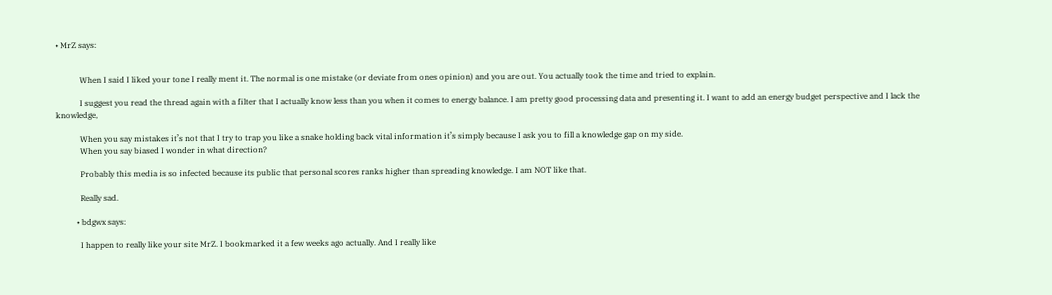• MrZ says:


            When I said I liked your tone I really ment it. The normal is one mistake (or deviate from ones opinion) and you are out. You actually took the time and tried to explain.

            I suggest you read the thread again with a filter that I actually know less than you when it comes to energy balance. I am pretty good processing data and presenting it. I want to add an energy budget perspective and I lack the knowledge,

            When you say mistakes it’s not that I try to trap you like a snake holding back vital information it’s simply because I ask you to fill a knowledge gap on my side.
            When you say biased I wonder in what direction?

            Probably this media is so infected because its public that personal scores ranks higher than spreading knowledge. I am NOT like that.

            Really sad.

          • bdgwx says:

            I happen to really like your site MrZ. I bookmarked it a few weeks ago actually. And I really like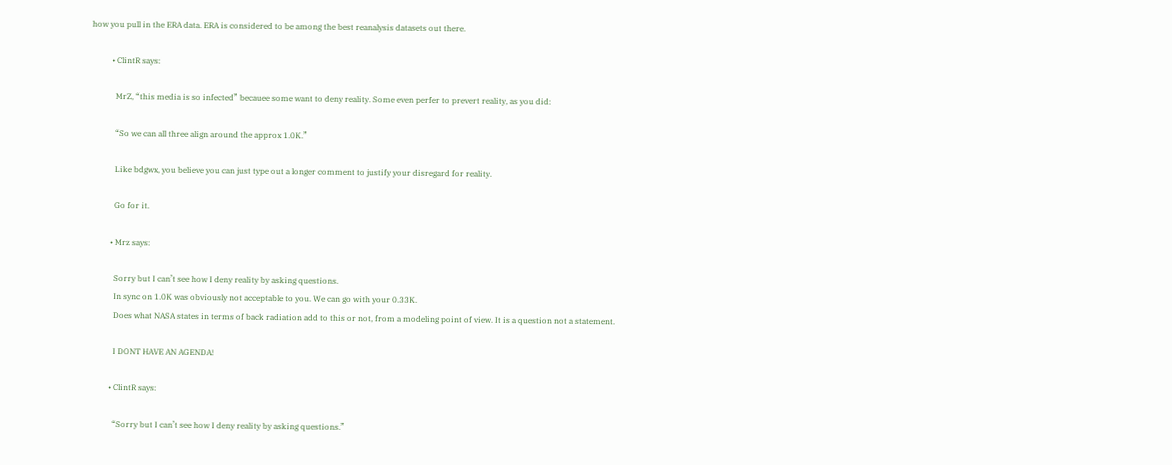how you pull in the ERA data. ERA is considered to be among the best reanalysis datasets out there.

          • ClintR says:

            MrZ, “this media is so infected” becauee some want to deny reality. Some even perfer to prevert reality, as you did:

            “So we can all three align around the approx 1.0K.”

            Like bdgwx, you believe you can just type out a longer comment to justify your disregard for reality.

            Go for it.

          • Mrz says:

            Sorry but I can’t see how I deny reality by asking questions.
            In sync on 1.0K was obviously not acceptable to you. We can go with your 0.33K.
            Does what NASA states in terms of back radiation add to this or not, from a modeling point of view. It is a question not a statement.

            I DONT HAVE AN AGENDA!

          • ClintR says:

            “Sorry but I can’t see how I deny reality by asking questions.”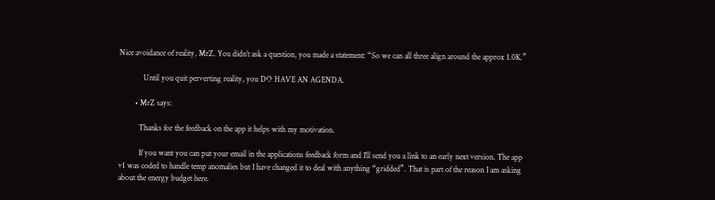Nice avoidance of reality, MrZ. You didn’t ask a question, you made a statement: “So we can all three align around the approx 1.0K.”

            Until you quit perverting reality, you DO HAVE AN AGENDA.

        • MrZ says:

          Thanks for the feedback on the app it helps with my motivation.

          If you want you can put your email in the applications feedback form and I’ll send you a link to an early next version. The app v1 was coded to handle temp anomalies but I have changed it to deal with anything “gridded”. That is part of the reason I am asking about the energy budget here.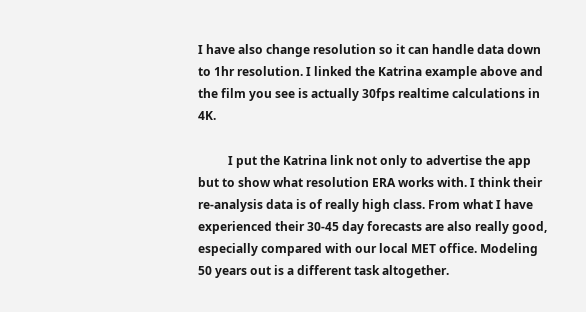I have also change resolution so it can handle data down to 1hr resolution. I linked the Katrina example above and the film you see is actually 30fps realtime calculations in 4K.

          I put the Katrina link not only to advertise the app but to show what resolution ERA works with. I think their re-analysis data is of really high class. From what I have experienced their 30-45 day forecasts are also really good, especially compared with our local MET office. Modeling 50 years out is a different task altogether.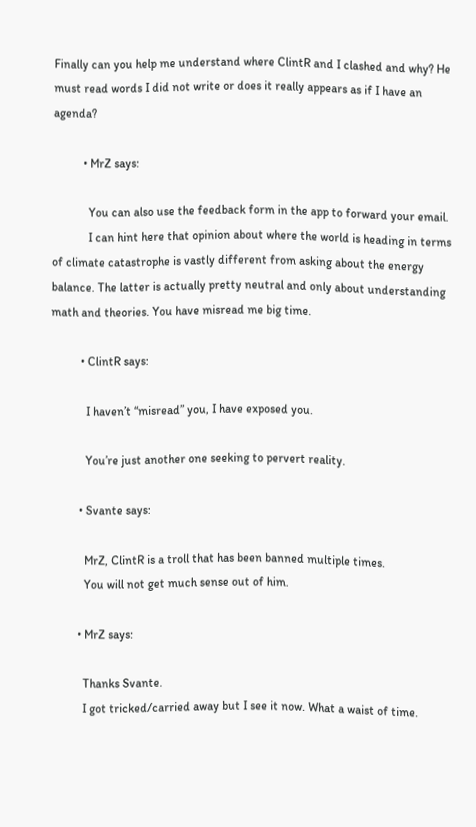Finally can you help me understand where ClintR and I clashed and why? He must read words I did not write or does it really appears as if I have an agenda?

          • MrZ says:

            You can also use the feedback form in the app to forward your email.
            I can hint here that opinion about where the world is heading in terms of climate catastrophe is vastly different from asking about the energy balance. The latter is actually pretty neutral and only about understanding math and theories. You have misread me big time.

          • ClintR says:

            I haven’t “misread” you, I have exposed you.

            You’re just another one seeking to pervert reality.

          • Svante says:

            MrZ, ClintR is a troll that has been banned multiple times.
            You will not get much sense out of him.

          • MrZ says:

            Thanks Svante.
            I got tricked/carried away but I see it now. What a waist of time.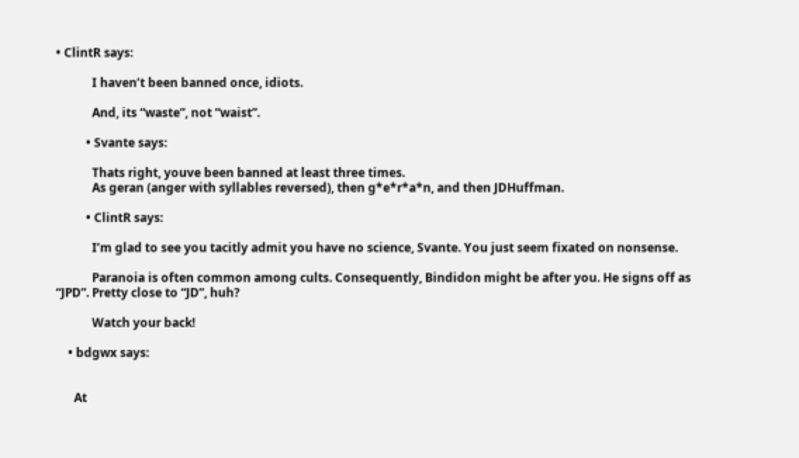• ClintR says:

            I haven’t been banned once, idiots.

            And, its “waste”, not “waist”.

          • Svante says:

            Thats right, youve been banned at least three times.
            As geran (anger with syllables reversed), then g*e*r*a*n, and then JDHuffman.

          • ClintR says:

            I’m glad to see you tacitly admit you have no science, Svante. You just seem fixated on nonsense.

            Paranoia is often common among cults. Consequently, Bindidon might be after you. He signs off as “JPD”. Pretty close to “JD”, huh?

            Watch your back!

    • bdgwx says:


      At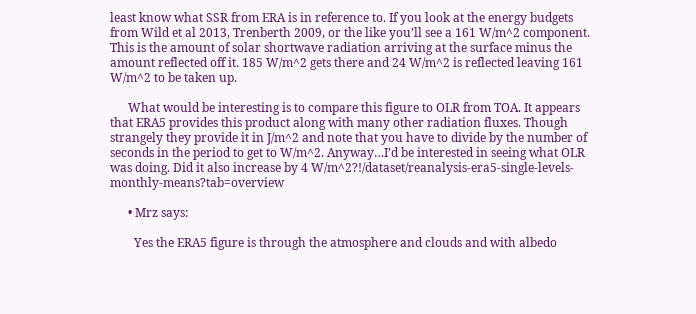least know what SSR from ERA is in reference to. If you look at the energy budgets from Wild et al 2013, Trenberth 2009, or the like you’ll see a 161 W/m^2 component. This is the amount of solar shortwave radiation arriving at the surface minus the amount reflected off it. 185 W/m^2 gets there and 24 W/m^2 is reflected leaving 161 W/m^2 to be taken up.

      What would be interesting is to compare this figure to OLR from TOA. It appears that ERA5 provides this product along with many other radiation fluxes. Though strangely they provide it in J/m^2 and note that you have to divide by the number of seconds in the period to get to W/m^2. Anyway…I’d be interested in seeing what OLR was doing. Did it also increase by 4 W/m^2?!/dataset/reanalysis-era5-single-levels-monthly-means?tab=overview

      • Mrz says:

        Yes the ERA5 figure is through the atmosphere and clouds and with albedo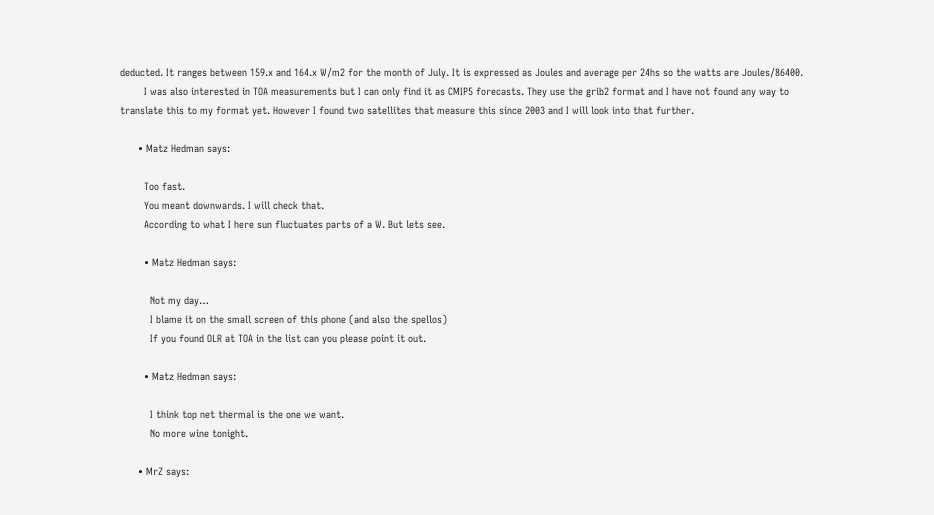deducted. It ranges between 159.x and 164.x W/m2 for the month of July. It is expressed as Joules and average per 24hs so the watts are Joules/86400.
        I was also interested in TOA measurements but I can only find it as CMIP5 forecasts. They use the grib2 format and I have not found any way to translate this to my format yet. However I found two satellites that measure this since 2003 and I will look into that further.

      • Matz Hedman says:

        Too fast.
        You meant downwards. I will check that.
        According to what I here sun fluctuates parts of a W. But lets see.

        • Matz Hedman says:

          Not my day…
          I blame it on the small screen of this phone (and also the spellos)
          If you found OLR at TOA in the list can you please point it out.

        • Matz Hedman says:

          I think top net thermal is the one we want.
          No more wine tonight.

      • MrZ says: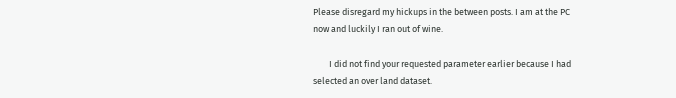Please disregard my hickups in the between posts. I am at the PC now and luckily I ran out of wine.

        I did not find your requested parameter earlier because I had selected an over land dataset.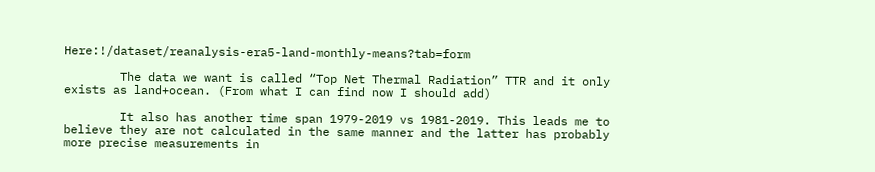Here:!/dataset/reanalysis-era5-land-monthly-means?tab=form

        The data we want is called “Top Net Thermal Radiation” TTR and it only exists as land+ocean. (From what I can find now I should add)

        It also has another time span 1979-2019 vs 1981-2019. This leads me to believe they are not calculated in the same manner and the latter has probably more precise measurements in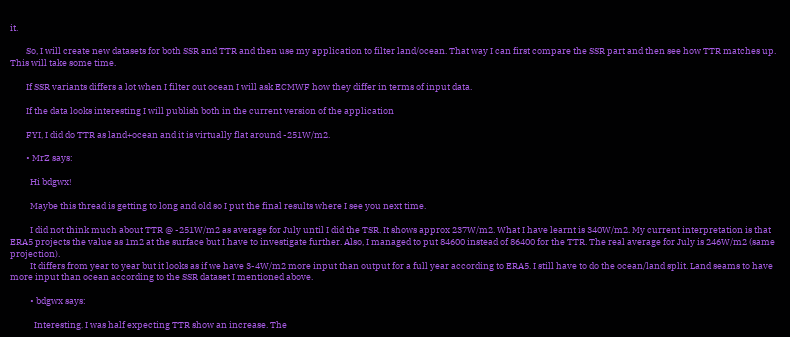it.

        So, I will create new datasets for both SSR and TTR and then use my application to filter land/ocean. That way I can first compare the SSR part and then see how TTR matches up. This will take some time.

        If SSR variants differs a lot when I filter out ocean I will ask ECMWF how they differ in terms of input data.

        If the data looks interesting I will publish both in the current version of the application

        FYI, I did do TTR as land+ocean and it is virtually flat around -251W/m2.

        • MrZ says:

          Hi bdgwx!

          Maybe this thread is getting to long and old so I put the final results where I see you next time.

          I did not think much about TTR @ -251W/m2 as average for July until I did the TSR. It shows approx 237W/m2. What I have learnt is 340W/m2. My current interpretation is that ERA5 projects the value as 1m2 at the surface but I have to investigate further. Also, I managed to put 84600 instead of 86400 for the TTR. The real average for July is 246W/m2 (same projection).
          It differs from year to year but it looks as if we have 3-4W/m2 more input than output for a full year according to ERA5. I still have to do the ocean/land split. Land seams to have more input than ocean according to the SSR dataset I mentioned above.

          • bdgwx says:

            Interesting. I was half expecting TTR show an increase. The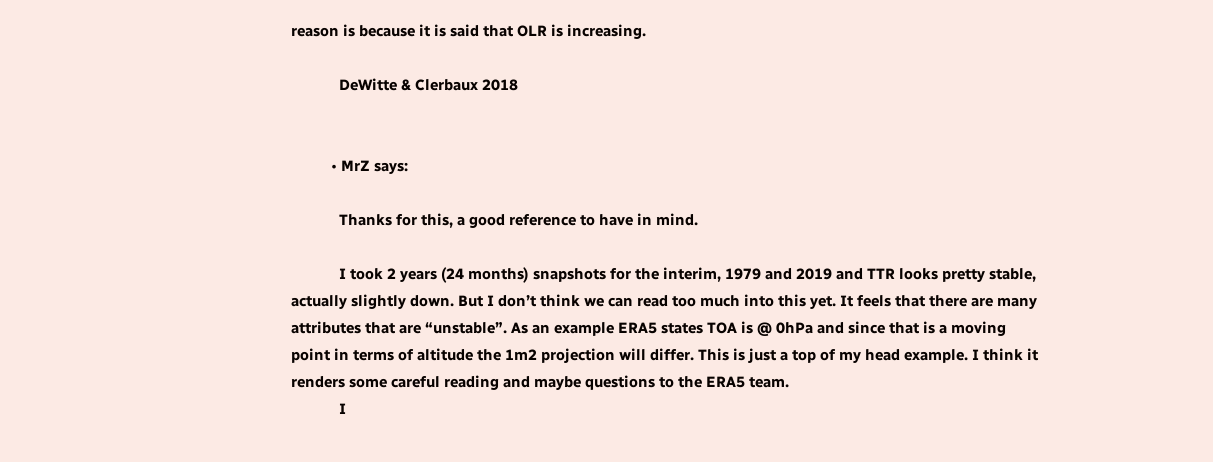reason is because it is said that OLR is increasing.

            DeWitte & Clerbaux 2018


          • MrZ says:

            Thanks for this, a good reference to have in mind.

            I took 2 years (24 months) snapshots for the interim, 1979 and 2019 and TTR looks pretty stable, actually slightly down. But I don’t think we can read too much into this yet. It feels that there are many attributes that are “unstable”. As an example ERA5 states TOA is @ 0hPa and since that is a moving point in terms of altitude the 1m2 projection will differ. This is just a top of my head example. I think it renders some careful reading and maybe questions to the ERA5 team.
            I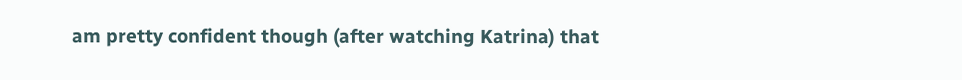am pretty confident though (after watching Katrina) that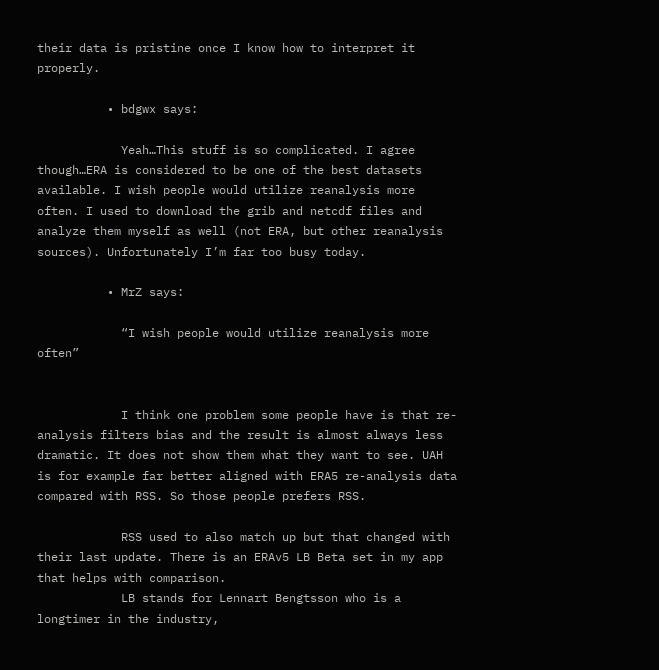their data is pristine once I know how to interpret it properly.

          • bdgwx says:

            Yeah…This stuff is so complicated. I agree though…ERA is considered to be one of the best datasets available. I wish people would utilize reanalysis more often. I used to download the grib and netcdf files and analyze them myself as well (not ERA, but other reanalysis sources). Unfortunately I’m far too busy today.

          • MrZ says:

            “I wish people would utilize reanalysis more often”


            I think one problem some people have is that re-analysis filters bias and the result is almost always less dramatic. It does not show them what they want to see. UAH is for example far better aligned with ERA5 re-analysis data compared with RSS. So those people prefers RSS.

            RSS used to also match up but that changed with their last update. There is an ERAv5 LB Beta set in my app that helps with comparison.
            LB stands for Lennart Bengtsson who is a longtimer in the industry,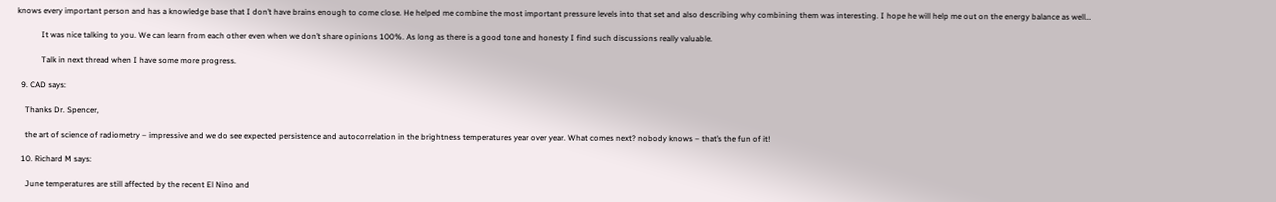knows every important person and has a knowledge base that I don’t have brains enough to come close. He helped me combine the most important pressure levels into that set and also describing why combining them was interesting. I hope he will help me out on the energy balance as well…

            It was nice talking to you. We can learn from each other even when we don’t share opinions 100%. As long as there is a good tone and honesty I find such discussions really valuable.

            Talk in next thread when I have some more progress.

  9. CAD says:

    Thanks Dr. Spencer,

    the art of science of radiometry – impressive and we do see expected persistence and autocorrelation in the brightness temperatures year over year. What comes next? nobody knows – that’s the fun of it!

  10. Richard M says:

    June temperatures are still affected by the recent El Nino and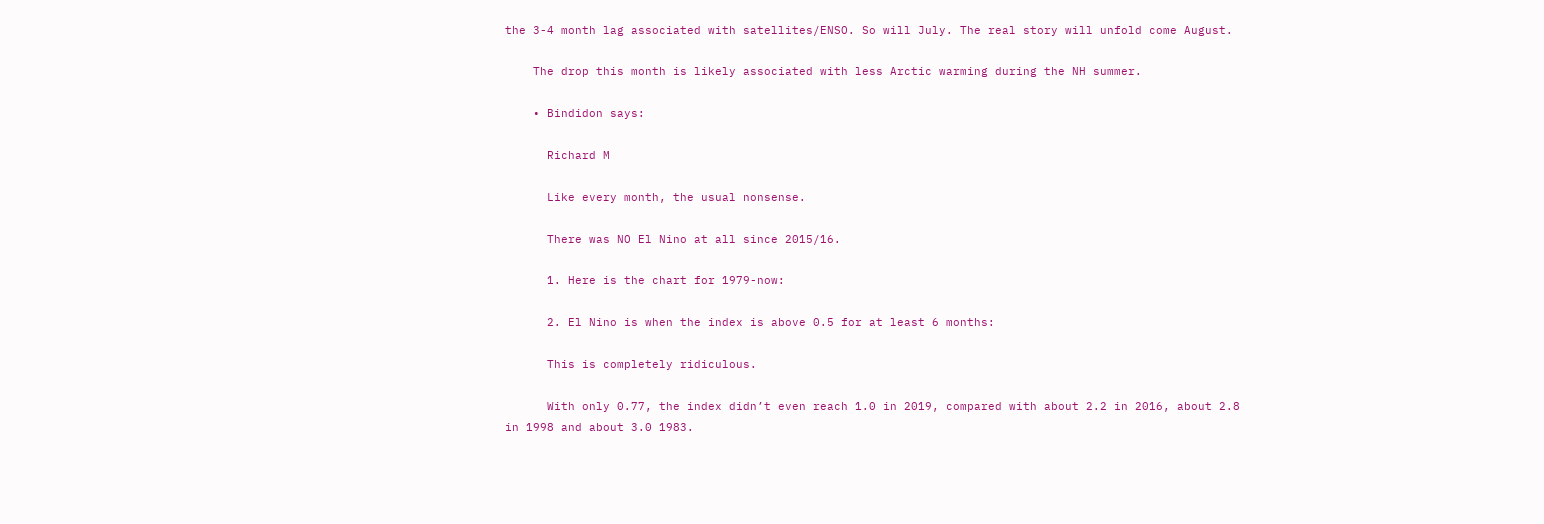the 3-4 month lag associated with satellites/ENSO. So will July. The real story will unfold come August.

    The drop this month is likely associated with less Arctic warming during the NH summer.

    • Bindidon says:

      Richard M

      Like every month, the usual nonsense.

      There was NO El Nino at all since 2015/16.

      1. Here is the chart for 1979-now:

      2. El Nino is when the index is above 0.5 for at least 6 months:

      This is completely ridiculous.

      With only 0.77, the index didn’t even reach 1.0 in 2019, compared with about 2.2 in 2016, about 2.8 in 1998 and about 3.0 1983.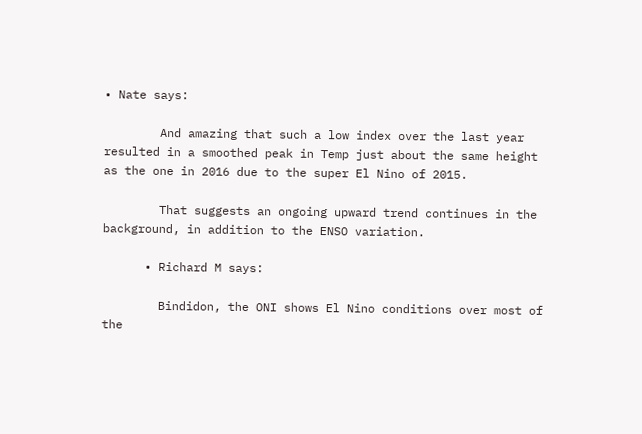• Nate says:

        And amazing that such a low index over the last year resulted in a smoothed peak in Temp just about the same height as the one in 2016 due to the super El Nino of 2015.

        That suggests an ongoing upward trend continues in the background, in addition to the ENSO variation.

      • Richard M says:

        Bindidon, the ONI shows El Nino conditions over most of the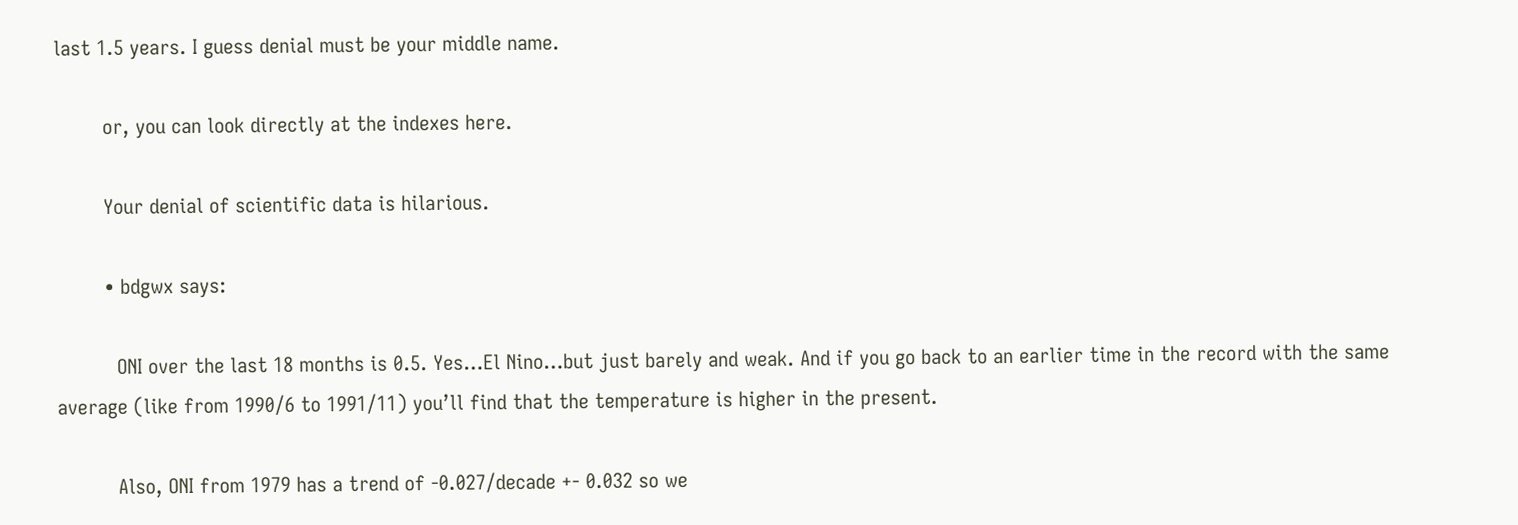last 1.5 years. I guess denial must be your middle name.

        or, you can look directly at the indexes here.

        Your denial of scientific data is hilarious.

        • bdgwx says:

          ONI over the last 18 months is 0.5. Yes…El Nino…but just barely and weak. And if you go back to an earlier time in the record with the same average (like from 1990/6 to 1991/11) you’ll find that the temperature is higher in the present.

          Also, ONI from 1979 has a trend of -0.027/decade +- 0.032 so we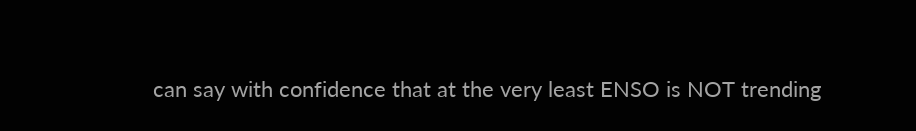can say with confidence that at the very least ENSO is NOT trending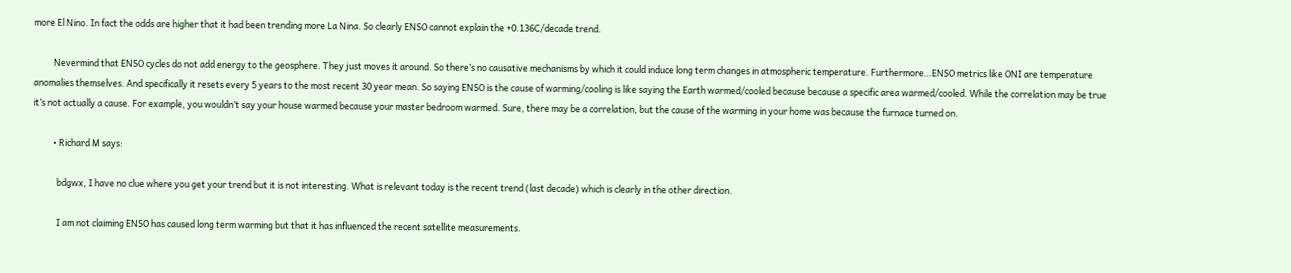more El Nino. In fact the odds are higher that it had been trending more La Nina. So clearly ENSO cannot explain the +0.136C/decade trend.

          Nevermind that ENSO cycles do not add energy to the geosphere. They just moves it around. So there’s no causative mechanisms by which it could induce long term changes in atmospheric temperature. Furthermore…ENSO metrics like ONI are temperature anomalies themselves. And specifically it resets every 5 years to the most recent 30 year mean. So saying ENSO is the cause of warming/cooling is like saying the Earth warmed/cooled because because a specific area warmed/cooled. While the correlation may be true it’s not actually a cause. For example, you wouldn’t say your house warmed because your master bedroom warmed. Sure, there may be a correlation, but the cause of the warming in your home was because the furnace turned on.

          • Richard M says:

            bdgwx, I have no clue where you get your trend but it is not interesting. What is relevant today is the recent trend (last decade) which is clearly in the other direction.

            I am not claiming ENSO has caused long term warming but that it has influenced the recent satellite measurements.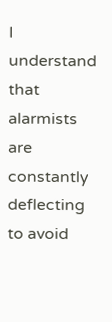I understand that alarmists are constantly deflecting to avoid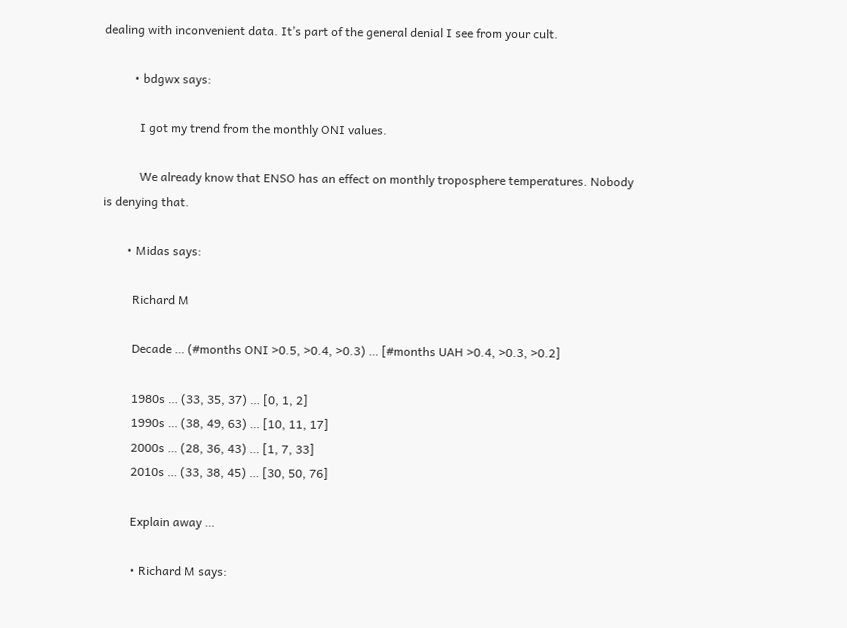dealing with inconvenient data. It’s part of the general denial I see from your cult.

          • bdgwx says:

            I got my trend from the monthly ONI values.

            We already know that ENSO has an effect on monthly troposphere temperatures. Nobody is denying that.

        • Midas says:

          Richard M

          Decade … (#months ONI >0.5, >0.4, >0.3) … [#months UAH >0.4, >0.3, >0.2]

          1980s … (33, 35, 37) … [0, 1, 2]
          1990s … (38, 49, 63) … [10, 11, 17]
          2000s … (28, 36, 43) … [1, 7, 33]
          2010s … (33, 38, 45) … [30, 50, 76]

          Explain away …

          • Richard M says: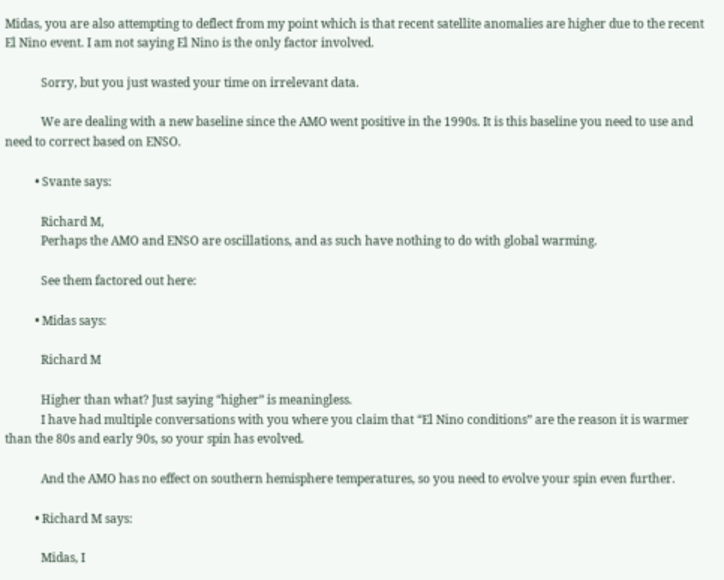Midas, you are also attempting to deflect from my point which is that recent satellite anomalies are higher due to the recent El Nino event. I am not saying El Nino is the only factor involved.

            Sorry, but you just wasted your time on irrelevant data.

            We are dealing with a new baseline since the AMO went positive in the 1990s. It is this baseline you need to use and need to correct based on ENSO.

          • Svante says:

            Richard M,
            Perhaps the AMO and ENSO are oscillations, and as such have nothing to do with global warming.

            See them factored out here:

          • Midas says:

            Richard M

            Higher than what? Just saying “higher” is meaningless.
            I have had multiple conversations with you where you claim that “El Nino conditions” are the reason it is warmer than the 80s and early 90s, so your spin has evolved.

            And the AMO has no effect on southern hemisphere temperatures, so you need to evolve your spin even further.

          • Richard M says:

            Midas, I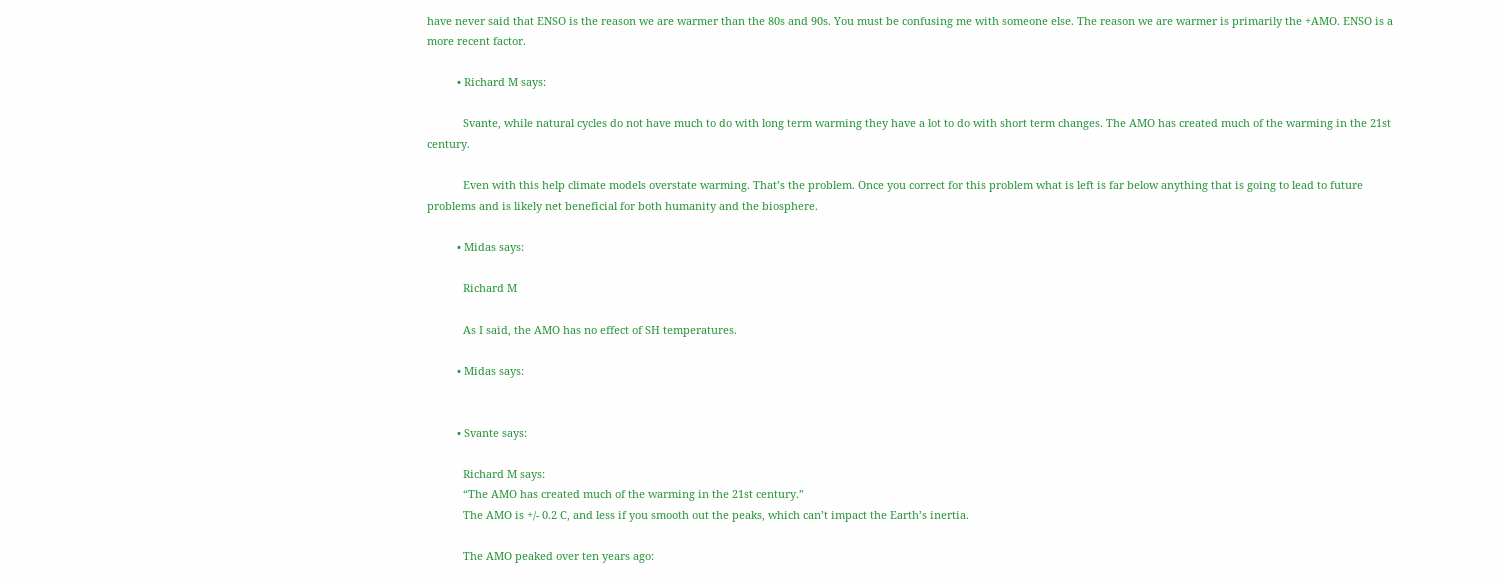have never said that ENSO is the reason we are warmer than the 80s and 90s. You must be confusing me with someone else. The reason we are warmer is primarily the +AMO. ENSO is a more recent factor.

          • Richard M says:

            Svante, while natural cycles do not have much to do with long term warming they have a lot to do with short term changes. The AMO has created much of the warming in the 21st century.

            Even with this help climate models overstate warming. That’s the problem. Once you correct for this problem what is left is far below anything that is going to lead to future problems and is likely net beneficial for both humanity and the biosphere.

          • Midas says:

            Richard M

            As I said, the AMO has no effect of SH temperatures.

          • Midas says:


          • Svante says:

            Richard M says:
            “The AMO has created much of the warming in the 21st century.”
            The AMO is +/- 0.2 C, and less if you smooth out the peaks, which can’t impact the Earth’s inertia.

            The AMO peaked over ten years ago: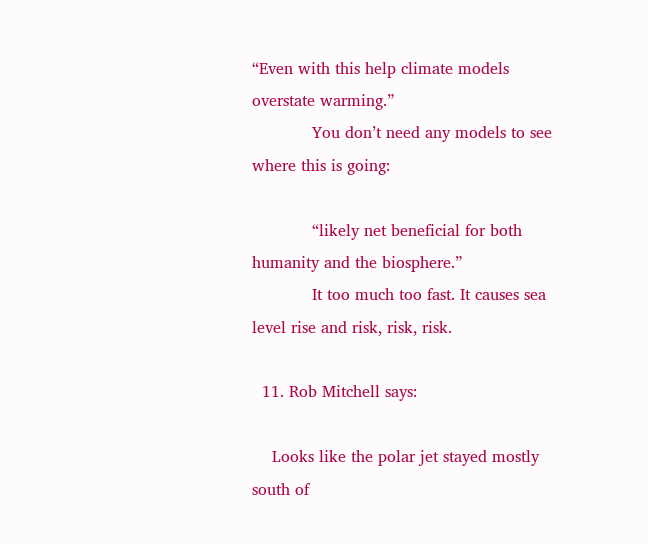“Even with this help climate models overstate warming.”
            You don’t need any models to see where this is going:

            “likely net beneficial for both humanity and the biosphere.”
            It too much too fast. It causes sea level rise and risk, risk, risk.

  11. Rob Mitchell says:

    Looks like the polar jet stayed mostly south of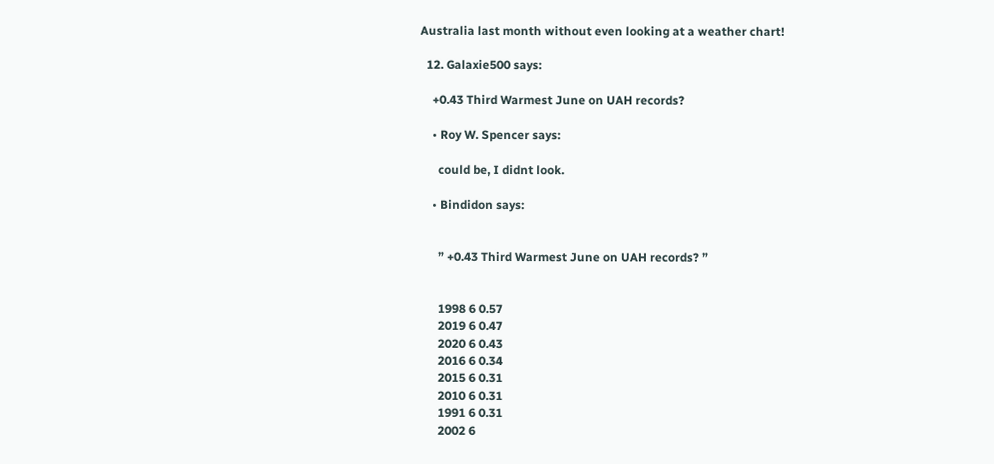Australia last month without even looking at a weather chart!

  12. Galaxie500 says:

    +0.43 Third Warmest June on UAH records?

    • Roy W. Spencer says:

      could be, I didnt look.

    • Bindidon says:


      ” +0.43 Third Warmest June on UAH records? ”


      1998 6 0.57
      2019 6 0.47
      2020 6 0.43
      2016 6 0.34
      2015 6 0.31
      2010 6 0.31
      1991 6 0.31
      2002 6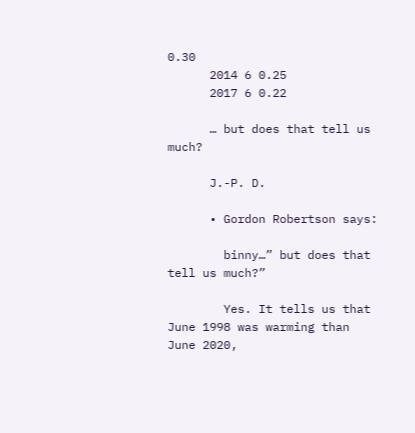0.30
      2014 6 0.25
      2017 6 0.22

      … but does that tell us much?

      J.-P. D.

      • Gordon Robertson says:

        binny…” but does that tell us much?”

        Yes. It tells us that June 1998 was warming than June 2020,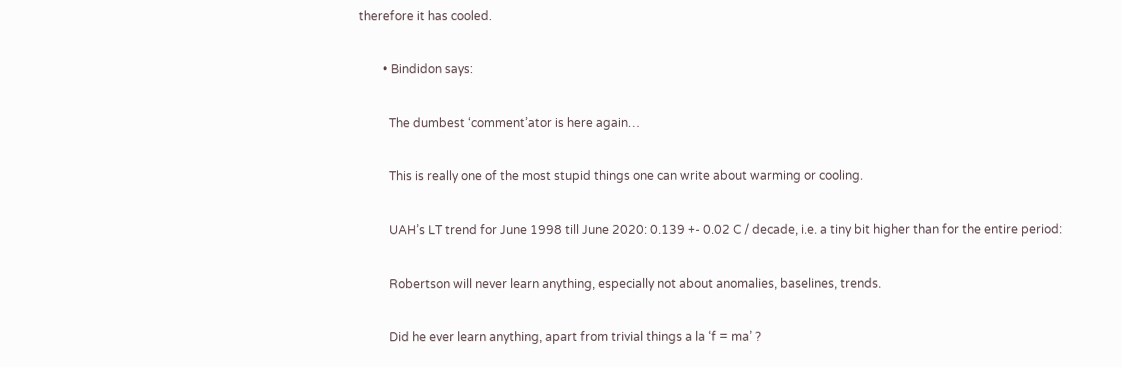therefore it has cooled.

        • Bindidon says:

          The dumbest ‘comment’ator is here again…

          This is really one of the most stupid things one can write about warming or cooling.

          UAH’s LT trend for June 1998 till June 2020: 0.139 +- 0.02 C / decade, i.e. a tiny bit higher than for the entire period:

          Robertson will never learn anything, especially not about anomalies, baselines, trends.

          Did he ever learn anything, apart from trivial things a la ‘f = ma’ ?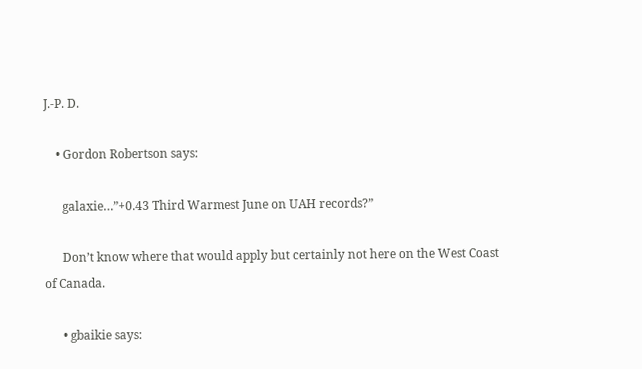J.-P. D.

    • Gordon Robertson says:

      galaxie…”+0.43 Third Warmest June on UAH records?”

      Don’t know where that would apply but certainly not here on the West Coast of Canada.

      • gbaikie says: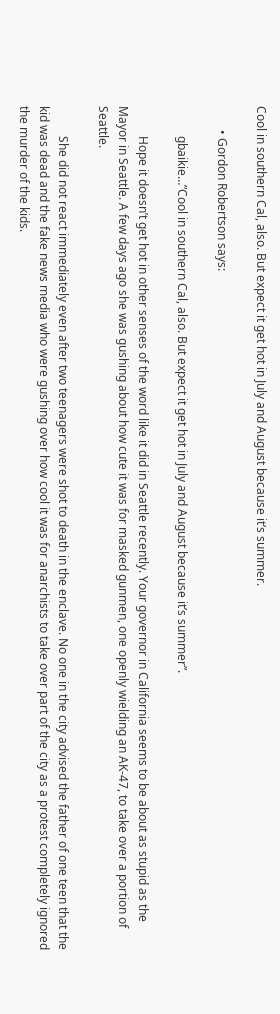Cool in southern Cal, also. But expect it get hot in July and August because it’s summer.

        • Gordon Robertson says:

          gbaikie…”Cool in southern Cal, also. But expect it get hot in July and August because it’s summer”.

          Hope it doesn’t get hot in other senses of the word like it did in Seattle recently. Your governor in California seems to be about as stupid as the Mayor in Seattle. A few days ago she was gushing about how cute it was for masked gunmen, one openly wielding an AK-47, to take over a portion of Seattle.

          She did not react immediately even after two teenagers were shot to death in the enclave. No one in the city advised the father of one teen that the kid was dead and the fake news media who were gushing over how cool it was for anarchists to take over part of the city as a protest completely ignored the murder of the kids.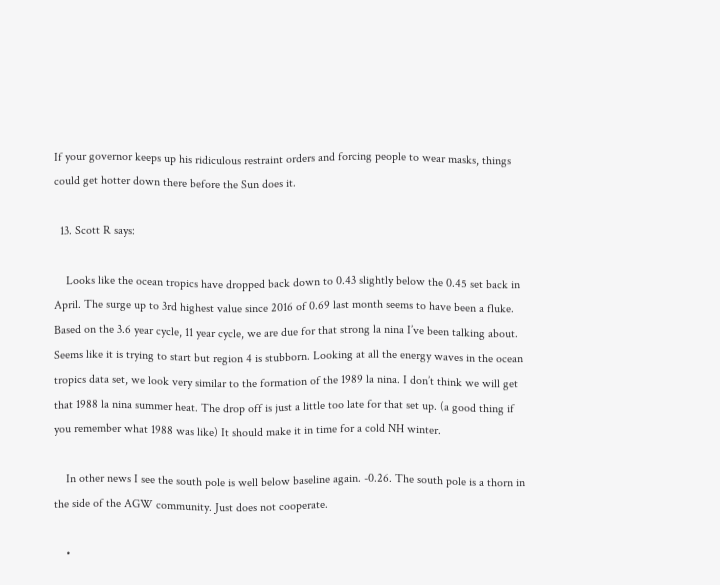If your governor keeps up his ridiculous restraint orders and forcing people to wear masks, things could get hotter down there before the Sun does it.

  13. Scott R says:

    Looks like the ocean tropics have dropped back down to 0.43 slightly below the 0.45 set back in April. The surge up to 3rd highest value since 2016 of 0.69 last month seems to have been a fluke. Based on the 3.6 year cycle, 11 year cycle, we are due for that strong la nina I’ve been talking about. Seems like it is trying to start but region 4 is stubborn. Looking at all the energy waves in the ocean tropics data set, we look very similar to the formation of the 1989 la nina. I don’t think we will get that 1988 la nina summer heat. The drop off is just a little too late for that set up. (a good thing if you remember what 1988 was like) It should make it in time for a cold NH winter.

    In other news I see the south pole is well below baseline again. -0.26. The south pole is a thorn in the side of the AGW community. Just does not cooperate.

    •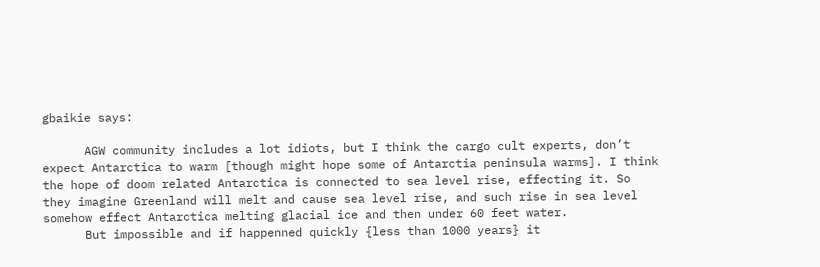gbaikie says:

      AGW community includes a lot idiots, but I think the cargo cult experts, don’t expect Antarctica to warm [though might hope some of Antarctia peninsula warms]. I think the hope of doom related Antarctica is connected to sea level rise, effecting it. So they imagine Greenland will melt and cause sea level rise, and such rise in sea level somehow effect Antarctica melting glacial ice and then under 60 feet water.
      But impossible and if happenned quickly {less than 1000 years} it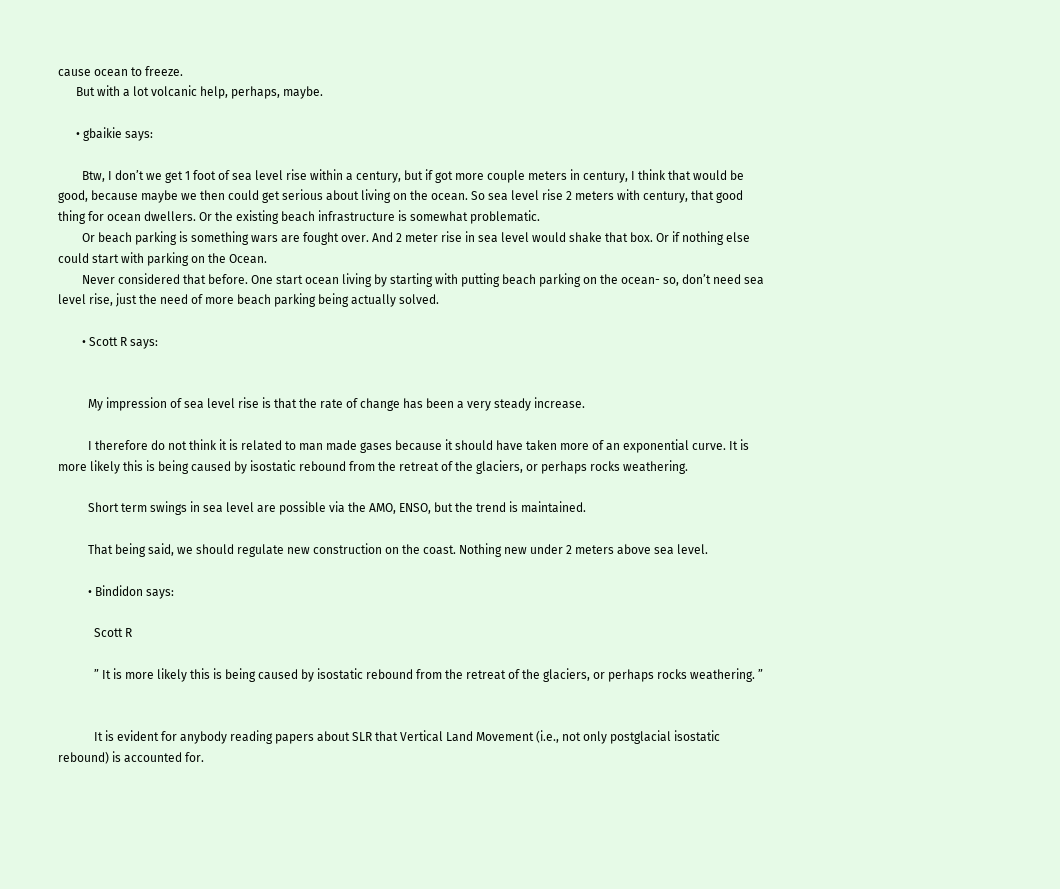cause ocean to freeze.
      But with a lot volcanic help, perhaps, maybe.

      • gbaikie says:

        Btw, I don’t we get 1 foot of sea level rise within a century, but if got more couple meters in century, I think that would be good, because maybe we then could get serious about living on the ocean. So sea level rise 2 meters with century, that good thing for ocean dwellers. Or the existing beach infrastructure is somewhat problematic.
        Or beach parking is something wars are fought over. And 2 meter rise in sea level would shake that box. Or if nothing else could start with parking on the Ocean.
        Never considered that before. One start ocean living by starting with putting beach parking on the ocean- so, don’t need sea level rise, just the need of more beach parking being actually solved.

        • Scott R says:


          My impression of sea level rise is that the rate of change has been a very steady increase.

          I therefore do not think it is related to man made gases because it should have taken more of an exponential curve. It is more likely this is being caused by isostatic rebound from the retreat of the glaciers, or perhaps rocks weathering.

          Short term swings in sea level are possible via the AMO, ENSO, but the trend is maintained.

          That being said, we should regulate new construction on the coast. Nothing new under 2 meters above sea level.

          • Bindidon says:

            Scott R

            ” It is more likely this is being caused by isostatic rebound from the retreat of the glaciers, or perhaps rocks weathering. ”


            It is evident for anybody reading papers about SLR that Vertical Land Movement (i.e., not only postglacial isostatic rebound) is accounted for.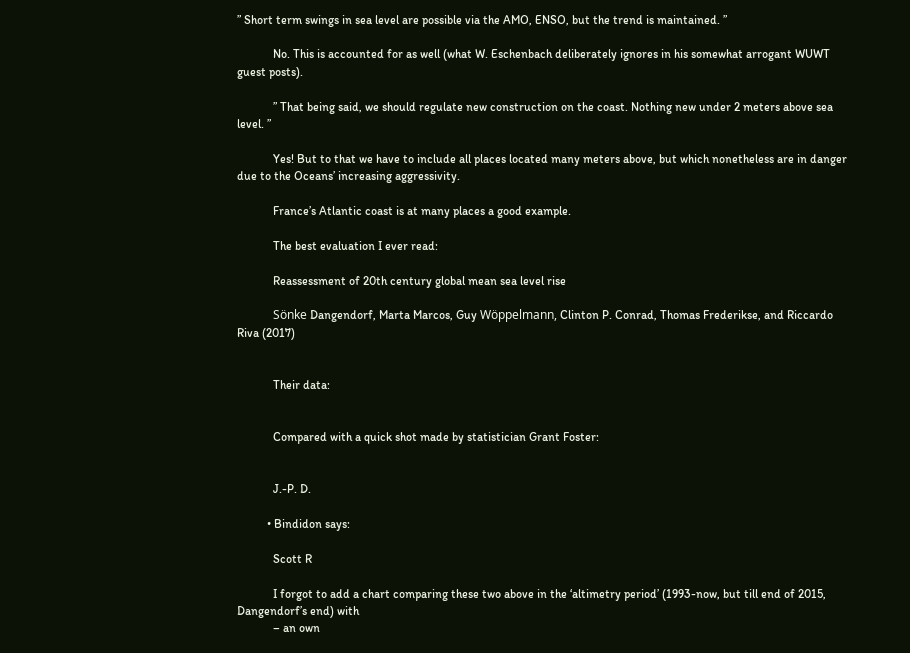” Short term swings in sea level are possible via the AMO, ENSO, but the trend is maintained. ”

            No. This is accounted for as well (what W. Eschenbach deliberately ignores in his somewhat arrogant WUWT guest posts).

            ” That being said, we should regulate new construction on the coast. Nothing new under 2 meters above sea level. ”

            Yes! But to that we have to include all places located many meters above, but which nonetheless are in danger due to the Oceans’ increasing aggressivity.

            France’s Atlantic coast is at many places a good example.

            The best evaluation I ever read:

            Reassessment of 20th century global mean sea level rise

            Sönke Dangendorf, Marta Marcos, Guy Wöppelmann, Clinton P. Conrad, Thomas Frederikse, and Riccardo Riva (2017)


            Their data:


            Compared with a quick shot made by statistician Grant Foster:


            J.-P. D.

          • Bindidon says:

            Scott R

            I forgot to add a chart comparing these two above in the ‘altimetry period’ (1993-now, but till end of 2015, Dangendorf’s end) with
            – an own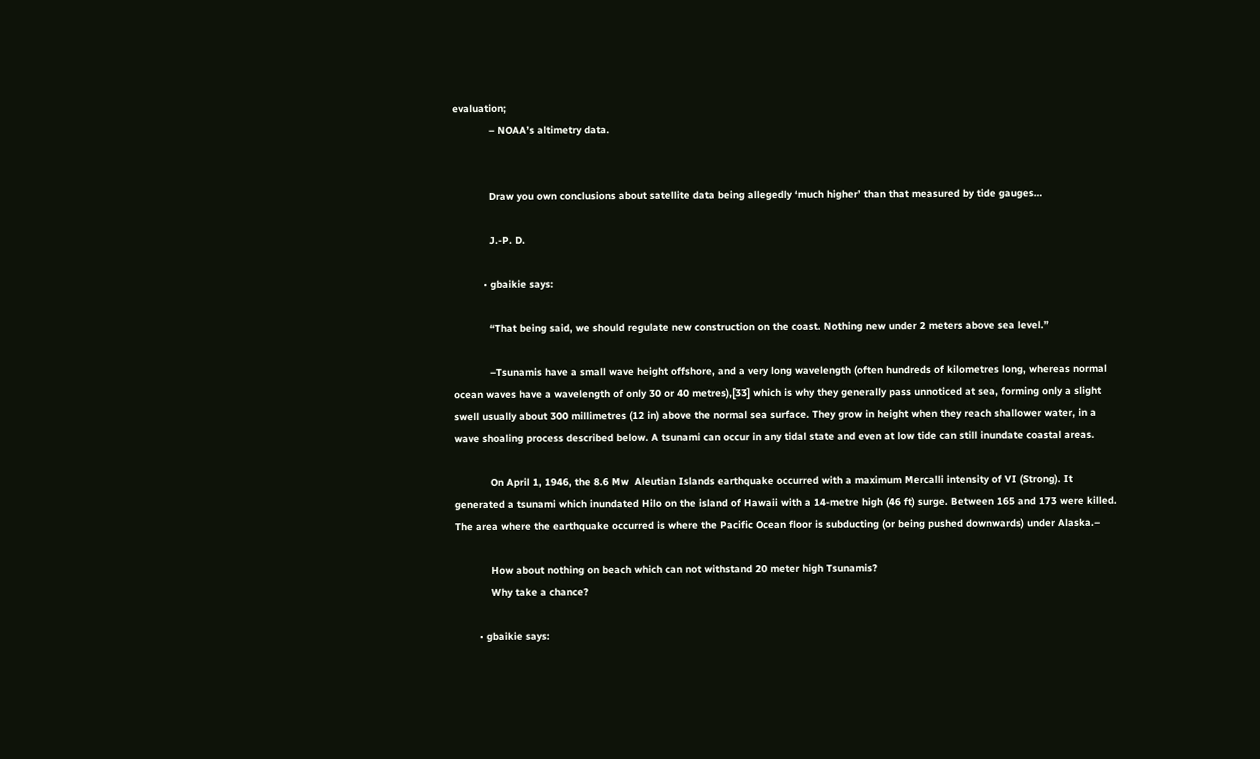evaluation;
            – NOAA’s altimetry data.


            Draw you own conclusions about satellite data being allegedly ‘much higher’ than that measured by tide gauges…

            J.-P. D.

          • gbaikie says:

            “That being said, we should regulate new construction on the coast. Nothing new under 2 meters above sea level.”

            –Tsunamis have a small wave height offshore, and a very long wavelength (often hundreds of kilometres long, whereas normal ocean waves have a wavelength of only 30 or 40 metres),[33] which is why they generally pass unnoticed at sea, forming only a slight swell usually about 300 millimetres (12 in) above the normal sea surface. They grow in height when they reach shallower water, in a wave shoaling process described below. A tsunami can occur in any tidal state and even at low tide can still inundate coastal areas.

            On April 1, 1946, the 8.6 Mw  Aleutian Islands earthquake occurred with a maximum Mercalli intensity of VI (Strong). It generated a tsunami which inundated Hilo on the island of Hawaii with a 14-metre high (46 ft) surge. Between 165 and 173 were killed. The area where the earthquake occurred is where the Pacific Ocean floor is subducting (or being pushed downwards) under Alaska.–

            How about nothing on beach which can not withstand 20 meter high Tsunamis?
            Why take a chance?

        • gbaikie says: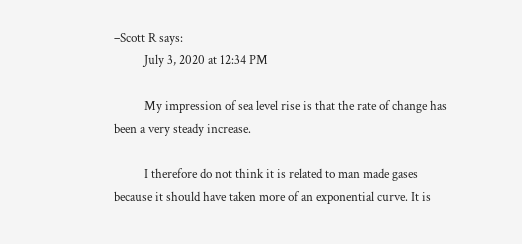–Scott R says:
          July 3, 2020 at 12:34 PM

          My impression of sea level rise is that the rate of change has been a very steady increase.

          I therefore do not think it is related to man made gases because it should have taken more of an exponential curve. It is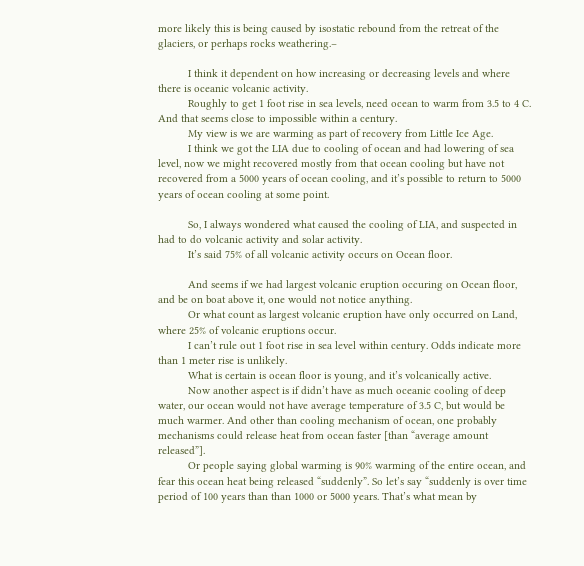more likely this is being caused by isostatic rebound from the retreat of the glaciers, or perhaps rocks weathering.–

          I think it dependent on how increasing or decreasing levels and where there is oceanic volcanic activity.
          Roughly to get 1 foot rise in sea levels, need ocean to warm from 3.5 to 4 C. And that seems close to impossible within a century.
          My view is we are warming as part of recovery from Little Ice Age.
          I think we got the LIA due to cooling of ocean and had lowering of sea level, now we might recovered mostly from that ocean cooling but have not recovered from a 5000 years of ocean cooling, and it’s possible to return to 5000 years of ocean cooling at some point.

          So, I always wondered what caused the cooling of LIA, and suspected in had to do volcanic activity and solar activity.
          It’s said 75% of all volcanic activity occurs on Ocean floor.

          And seems if we had largest volcanic eruption occuring on Ocean floor, and be on boat above it, one would not notice anything.
          Or what count as largest volcanic eruption have only occurred on Land, where 25% of volcanic eruptions occur.
          I can’t rule out 1 foot rise in sea level within century. Odds indicate more than 1 meter rise is unlikely.
          What is certain is ocean floor is young, and it’s volcanically active.
          Now another aspect is if didn’t have as much oceanic cooling of deep water, our ocean would not have average temperature of 3.5 C, but would be much warmer. And other than cooling mechanism of ocean, one probably mechanisms could release heat from ocean faster [than “average amount released”].
          Or people saying global warming is 90% warming of the entire ocean, and fear this ocean heat being released “suddenly”. So let’s say “suddenly is over time period of 100 years than than 1000 or 5000 years. That’s what mean by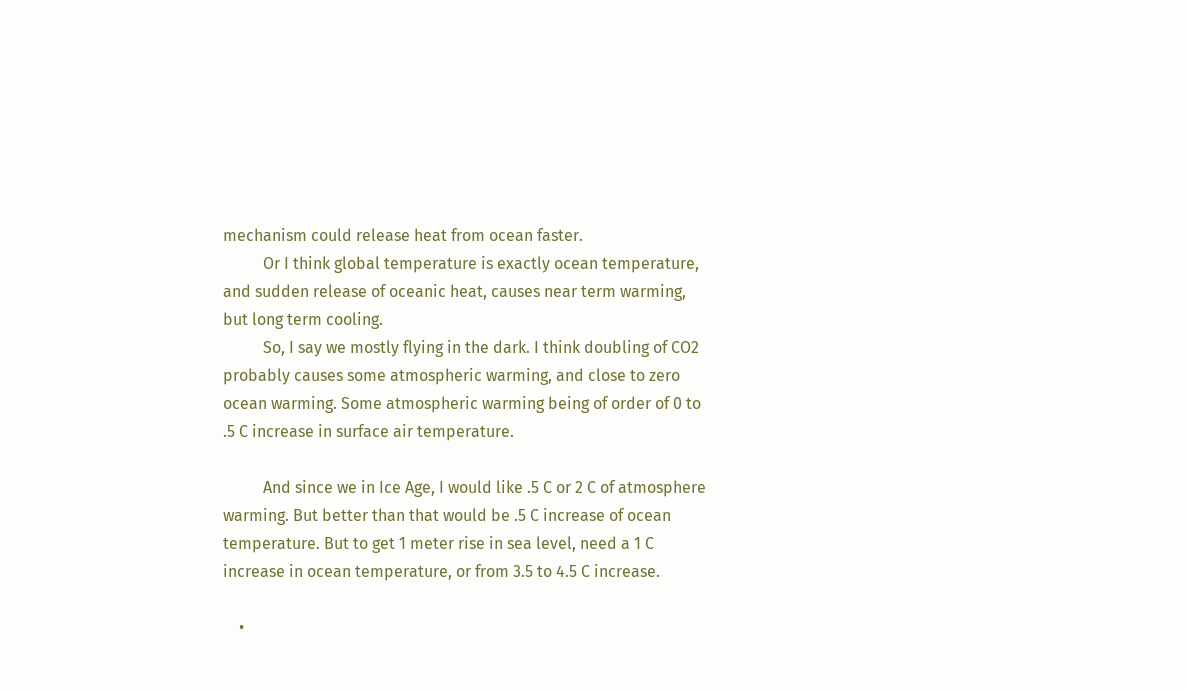mechanism could release heat from ocean faster.
          Or I think global temperature is exactly ocean temperature, and sudden release of oceanic heat, causes near term warming, but long term cooling.
          So, I say we mostly flying in the dark. I think doubling of CO2 probably causes some atmospheric warming, and close to zero ocean warming. Some atmospheric warming being of order of 0 to .5 C increase in surface air temperature.

          And since we in Ice Age, I would like .5 C or 2 C of atmosphere warming. But better than that would be .5 C increase of ocean temperature. But to get 1 meter rise in sea level, need a 1 C increase in ocean temperature, or from 3.5 to 4.5 C increase.

    •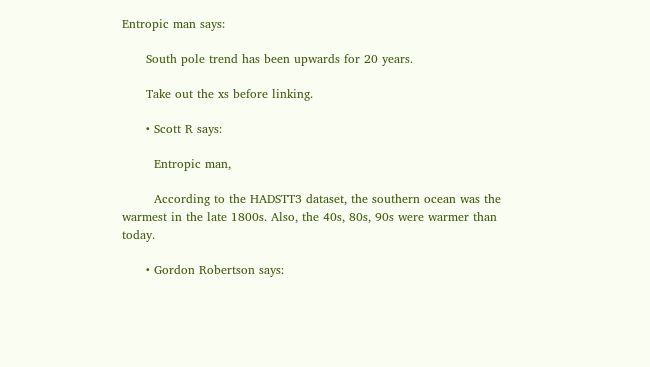Entropic man says:

      South pole trend has been upwards for 20 years.

      Take out the xs before linking.

      • Scott R says:

        Entropic man,

        According to the HADSTT3 dataset, the southern ocean was the warmest in the late 1800s. Also, the 40s, 80s, 90s were warmer than today.

      • Gordon Robertson says: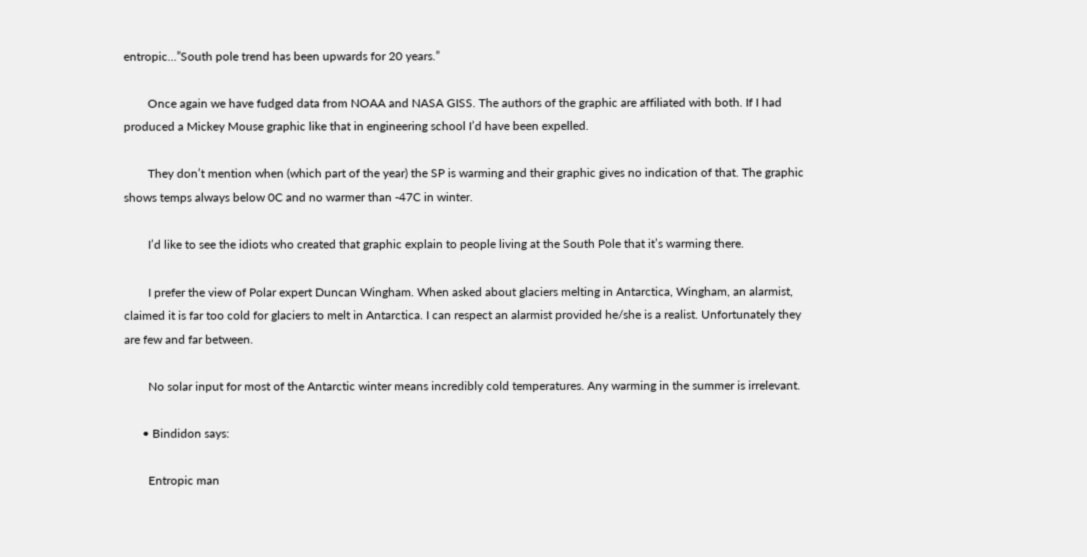entropic…”South pole trend has been upwards for 20 years.”

        Once again we have fudged data from NOAA and NASA GISS. The authors of the graphic are affiliated with both. If I had produced a Mickey Mouse graphic like that in engineering school I’d have been expelled.

        They don’t mention when (which part of the year) the SP is warming and their graphic gives no indication of that. The graphic shows temps always below 0C and no warmer than -47C in winter.

        I’d like to see the idiots who created that graphic explain to people living at the South Pole that it’s warming there.

        I prefer the view of Polar expert Duncan Wingham. When asked about glaciers melting in Antarctica, Wingham, an alarmist, claimed it is far too cold for glaciers to melt in Antarctica. I can respect an alarmist provided he/she is a realist. Unfortunately they are few and far between.

        No solar input for most of the Antarctic winter means incredibly cold temperatures. Any warming in the summer is irrelevant.

      • Bindidon says:

        Entropic man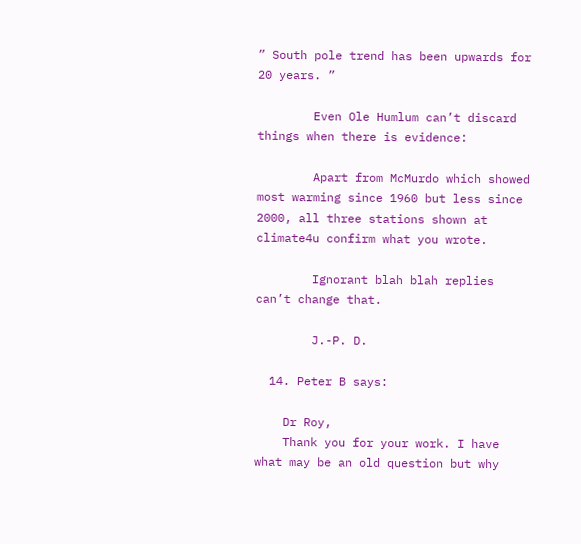” South pole trend has been upwards for 20 years. ”

        Even Ole Humlum can’t discard things when there is evidence:

        Apart from McMurdo which showed most warming since 1960 but less since 2000, all three stations shown at climate4u confirm what you wrote.

        Ignorant blah blah replies can’t change that.

        J.-P. D.

  14. Peter B says:

    Dr Roy,
    Thank you for your work. I have what may be an old question but why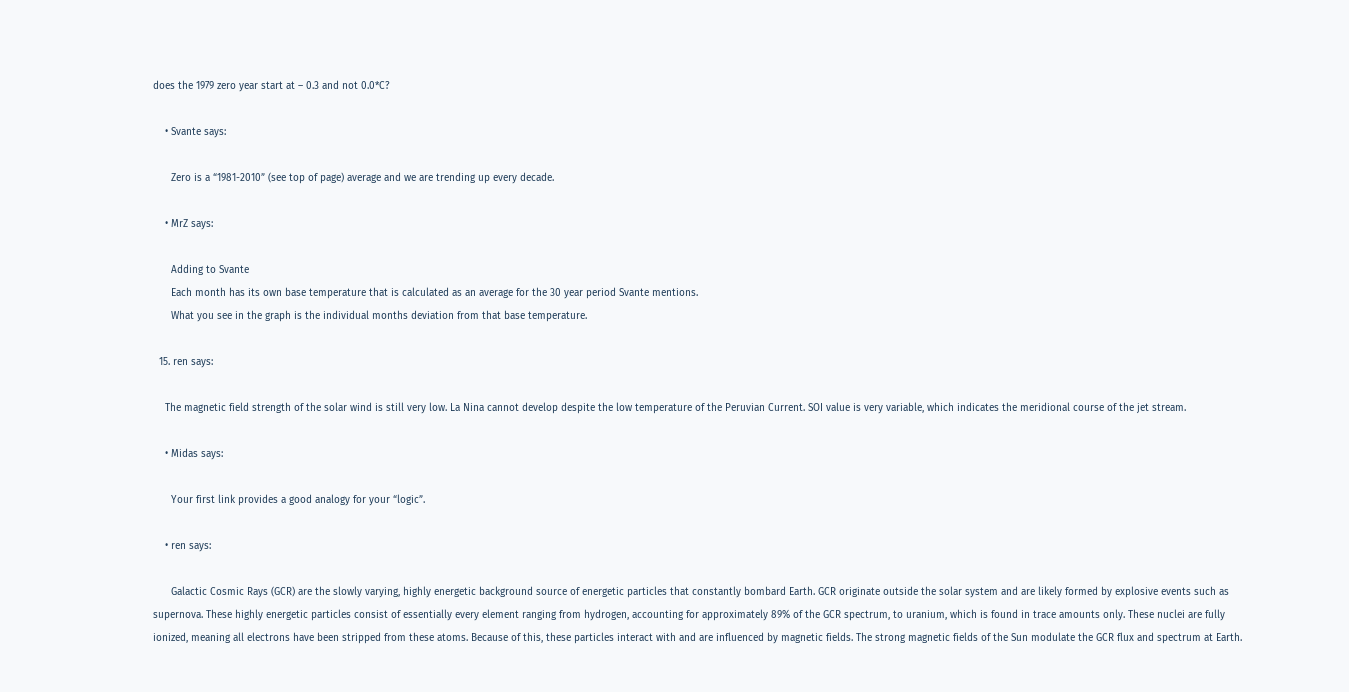does the 1979 zero year start at – 0.3 and not 0.0*C?

    • Svante says:

      Zero is a “1981-2010” (see top of page) average and we are trending up every decade.

    • MrZ says:

      Adding to Svante
      Each month has its own base temperature that is calculated as an average for the 30 year period Svante mentions.
      What you see in the graph is the individual months deviation from that base temperature.

  15. ren says:

    The magnetic field strength of the solar wind is still very low. La Nina cannot develop despite the low temperature of the Peruvian Current. SOI value is very variable, which indicates the meridional course of the jet stream.

    • Midas says:

      Your first link provides a good analogy for your “logic”.

    • ren says:

      Galactic Cosmic Rays (GCR) are the slowly varying, highly energetic background source of energetic particles that constantly bombard Earth. GCR originate outside the solar system and are likely formed by explosive events such as supernova. These highly energetic particles consist of essentially every element ranging from hydrogen, accounting for approximately 89% of the GCR spectrum, to uranium, which is found in trace amounts only. These nuclei are fully ionized, meaning all electrons have been stripped from these atoms. Because of this, these particles interact with and are influenced by magnetic fields. The strong magnetic fields of the Sun modulate the GCR flux and spectrum at Earth.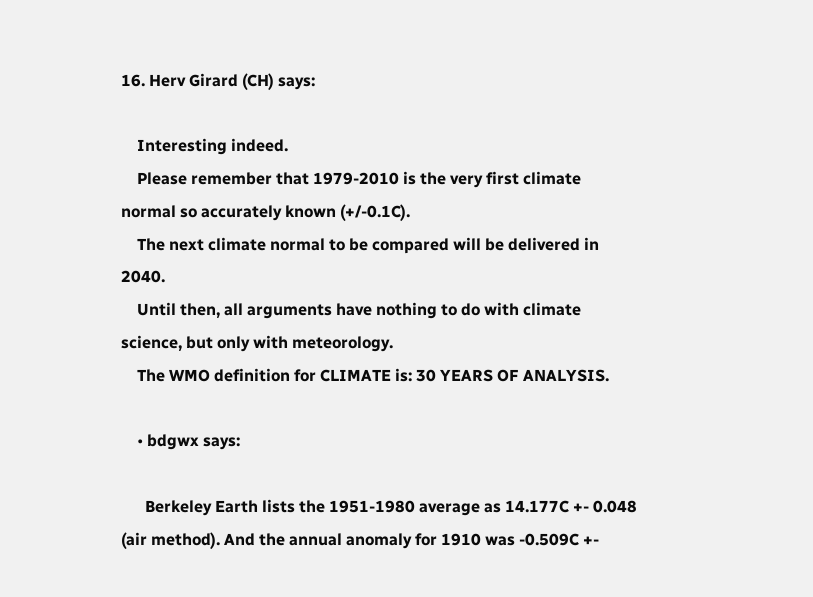16. Herv Girard (CH) says:

    Interesting indeed.
    Please remember that 1979-2010 is the very first climate normal so accurately known (+/-0.1C).
    The next climate normal to be compared will be delivered in 2040.
    Until then, all arguments have nothing to do with climate science, but only with meteorology.
    The WMO definition for CLIMATE is: 30 YEARS OF ANALYSIS.

    • bdgwx says:

      Berkeley Earth lists the 1951-1980 average as 14.177C +- 0.048 (air method). And the annual anomaly for 1910 was -0.509C +-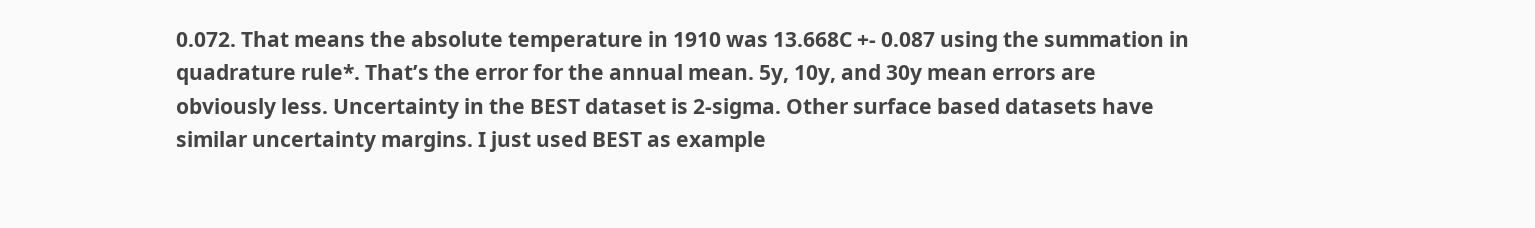0.072. That means the absolute temperature in 1910 was 13.668C +- 0.087 using the summation in quadrature rule*. That’s the error for the annual mean. 5y, 10y, and 30y mean errors are obviously less. Uncertainty in the BEST dataset is 2-sigma. Other surface based datasets have similar uncertainty margins. I just used BEST as example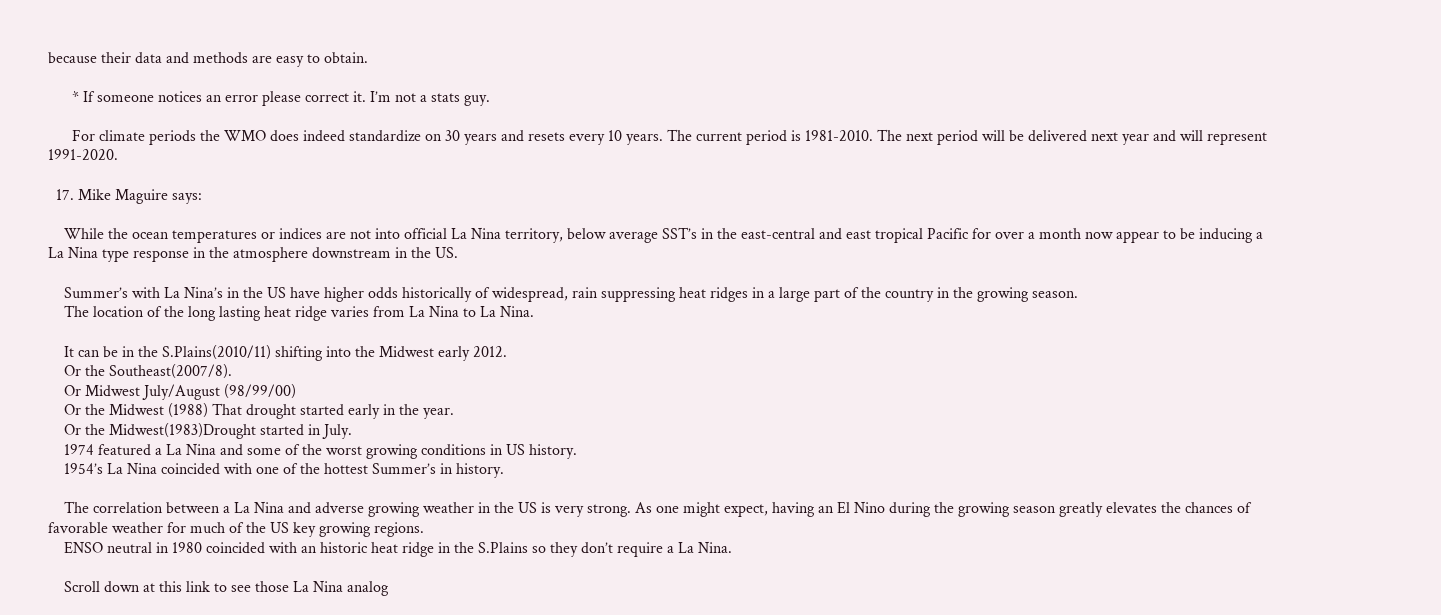because their data and methods are easy to obtain.

      * If someone notices an error please correct it. I’m not a stats guy.

      For climate periods the WMO does indeed standardize on 30 years and resets every 10 years. The current period is 1981-2010. The next period will be delivered next year and will represent 1991-2020.

  17. Mike Maguire says:

    While the ocean temperatures or indices are not into official La Nina territory, below average SST’s in the east-central and east tropical Pacific for over a month now appear to be inducing a La Nina type response in the atmosphere downstream in the US.

    Summer’s with La Nina’s in the US have higher odds historically of widespread, rain suppressing heat ridges in a large part of the country in the growing season.
    The location of the long lasting heat ridge varies from La Nina to La Nina.

    It can be in the S.Plains(2010/11) shifting into the Midwest early 2012.
    Or the Southeast(2007/8).
    Or Midwest July/August (98/99/00)
    Or the Midwest (1988) That drought started early in the year.
    Or the Midwest(1983)Drought started in July.
    1974 featured a La Nina and some of the worst growing conditions in US history.
    1954’s La Nina coincided with one of the hottest Summer’s in history.

    The correlation between a La Nina and adverse growing weather in the US is very strong. As one might expect, having an El Nino during the growing season greatly elevates the chances of favorable weather for much of the US key growing regions.
    ENSO neutral in 1980 coincided with an historic heat ridge in the S.Plains so they don’t require a La Nina.

    Scroll down at this link to see those La Nina analog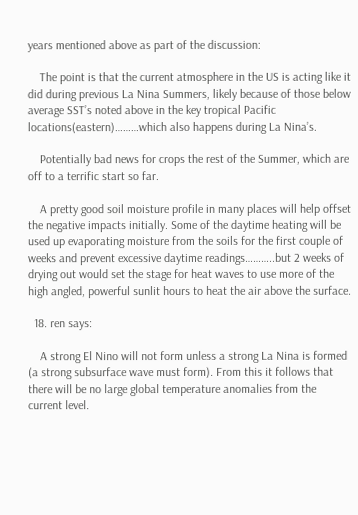years mentioned above as part of the discussion:

    The point is that the current atmosphere in the US is acting like it did during previous La Nina Summers, likely because of those below average SST’s noted above in the key tropical Pacific locations(eastern)………which also happens during La Nina’s.

    Potentially bad news for crops the rest of the Summer, which are off to a terrific start so far.

    A pretty good soil moisture profile in many places will help offset the negative impacts initially. Some of the daytime heating will be used up evaporating moisture from the soils for the first couple of weeks and prevent excessive daytime readings………..but 2 weeks of drying out would set the stage for heat waves to use more of the high angled, powerful sunlit hours to heat the air above the surface.

  18. ren says:

    A strong El Nino will not form unless a strong La Nina is formed (a strong subsurface wave must form). From this it follows that there will be no large global temperature anomalies from the current level.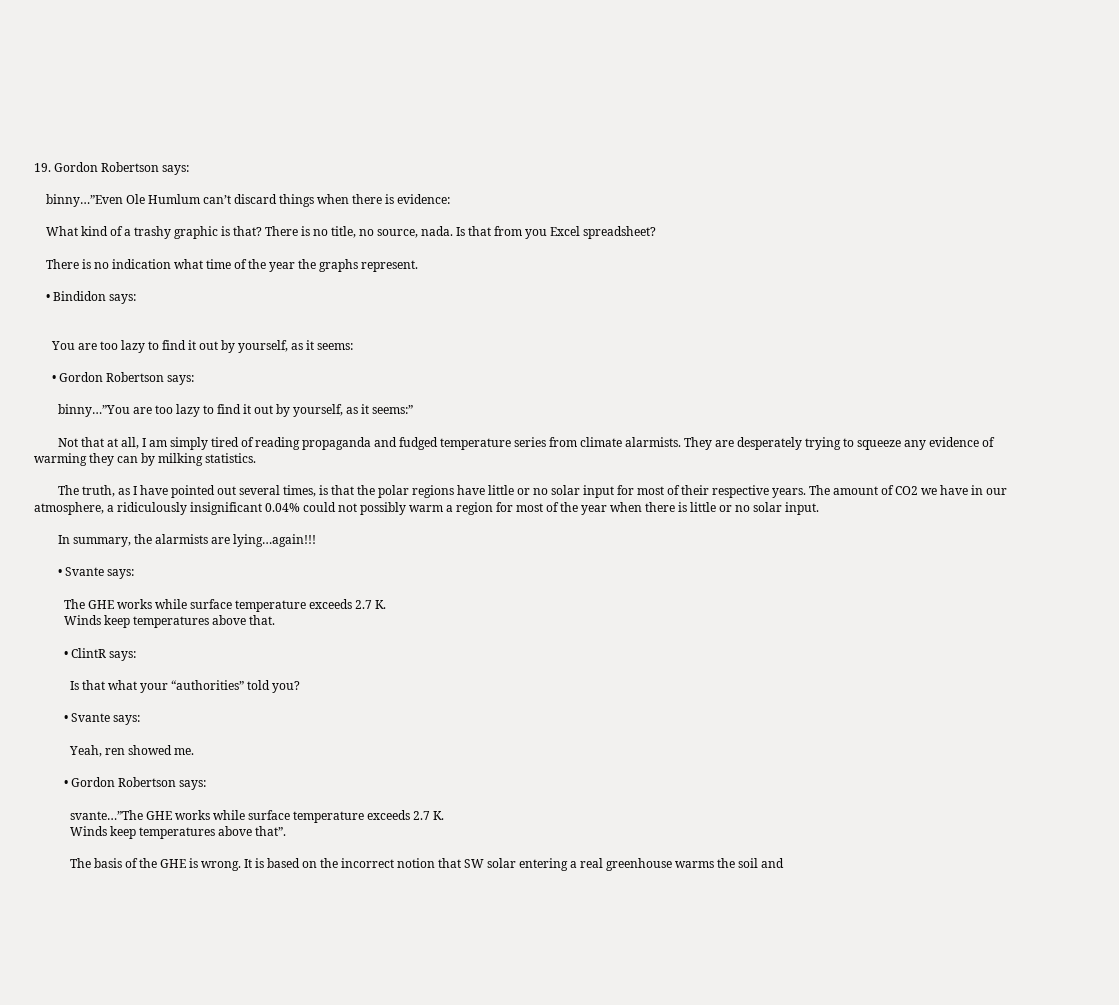19. Gordon Robertson says:

    binny…”Even Ole Humlum can’t discard things when there is evidence:

    What kind of a trashy graphic is that? There is no title, no source, nada. Is that from you Excel spreadsheet?

    There is no indication what time of the year the graphs represent.

    • Bindidon says:


      You are too lazy to find it out by yourself, as it seems:

      • Gordon Robertson says:

        binny…”You are too lazy to find it out by yourself, as it seems:”

        Not that at all, I am simply tired of reading propaganda and fudged temperature series from climate alarmists. They are desperately trying to squeeze any evidence of warming they can by milking statistics.

        The truth, as I have pointed out several times, is that the polar regions have little or no solar input for most of their respective years. The amount of CO2 we have in our atmosphere, a ridiculously insignificant 0.04% could not possibly warm a region for most of the year when there is little or no solar input.

        In summary, the alarmists are lying…again!!!

        • Svante says:

          The GHE works while surface temperature exceeds 2.7 K.
          Winds keep temperatures above that.

          • ClintR says:

            Is that what your “authorities” told you?

          • Svante says:

            Yeah, ren showed me.

          • Gordon Robertson says:

            svante…”The GHE works while surface temperature exceeds 2.7 K.
            Winds keep temperatures above that”.

            The basis of the GHE is wrong. It is based on the incorrect notion that SW solar entering a real greenhouse warms the soil and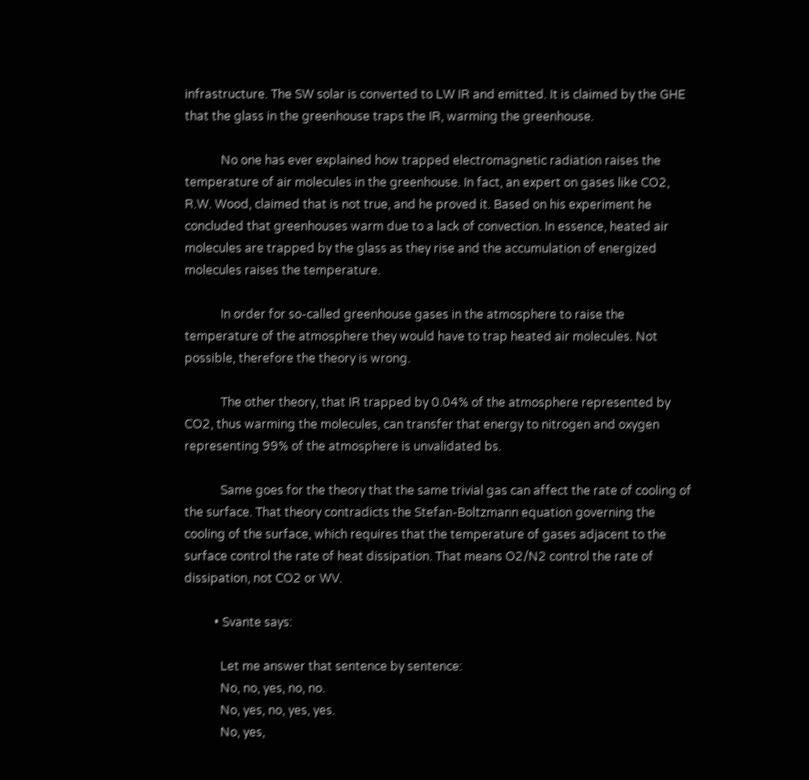infrastructure. The SW solar is converted to LW IR and emitted. It is claimed by the GHE that the glass in the greenhouse traps the IR, warming the greenhouse.

            No one has ever explained how trapped electromagnetic radiation raises the temperature of air molecules in the greenhouse. In fact, an expert on gases like CO2, R.W. Wood, claimed that is not true, and he proved it. Based on his experiment he concluded that greenhouses warm due to a lack of convection. In essence, heated air molecules are trapped by the glass as they rise and the accumulation of energized molecules raises the temperature.

            In order for so-called greenhouse gases in the atmosphere to raise the temperature of the atmosphere they would have to trap heated air molecules. Not possible, therefore the theory is wrong.

            The other theory, that IR trapped by 0.04% of the atmosphere represented by CO2, thus warming the molecules, can transfer that energy to nitrogen and oxygen representing 99% of the atmosphere is unvalidated bs.

            Same goes for the theory that the same trivial gas can affect the rate of cooling of the surface. That theory contradicts the Stefan-Boltzmann equation governing the cooling of the surface, which requires that the temperature of gases adjacent to the surface control the rate of heat dissipation. That means O2/N2 control the rate of dissipation, not CO2 or WV.

          • Svante says:

            Let me answer that sentence by sentence:
            No, no, yes, no, no.
            No, yes, no, yes, yes.
            No, yes,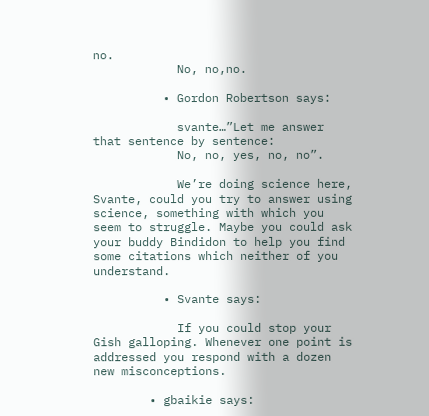no.
            No, no,no.

          • Gordon Robertson says:

            svante…”Let me answer that sentence by sentence:
            No, no, yes, no, no”.

            We’re doing science here, Svante, could you try to answer using science, something with which you seem to struggle. Maybe you could ask your buddy Bindidon to help you find some citations which neither of you understand.

          • Svante says:

            If you could stop your Gish galloping. Whenever one point is addressed you respond with a dozen new misconceptions.

        • gbaikie says: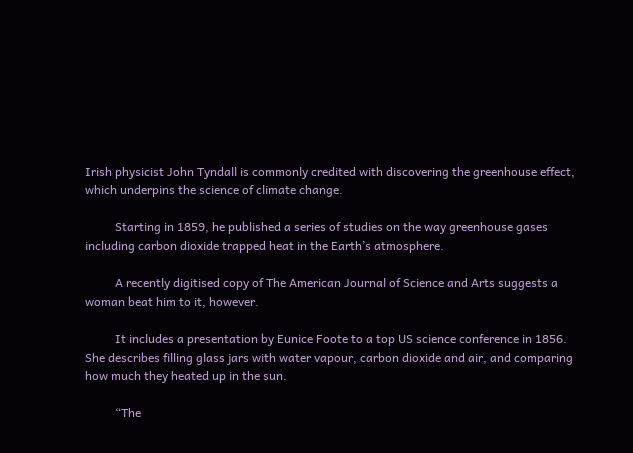Irish physicist John Tyndall is commonly credited with discovering the greenhouse effect, which underpins the science of climate change.

          Starting in 1859, he published a series of studies on the way greenhouse gases including carbon dioxide trapped heat in the Earth’s atmosphere.

          A recently digitised copy of The American Journal of Science and Arts suggests a woman beat him to it, however.

          It includes a presentation by Eunice Foote to a top US science conference in 1856. She describes filling glass jars with water vapour, carbon dioxide and air, and comparing how much they heated up in the sun.

          “The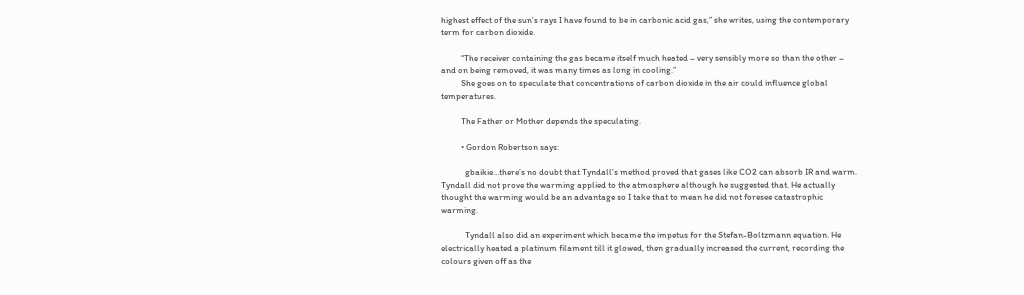highest effect of the sun’s rays I have found to be in carbonic acid gas,” she writes, using the contemporary term for carbon dioxide.

          “The receiver containing the gas became itself much heated – very sensibly more so than the other – and on being removed, it was many times as long in cooling.”
          She goes on to speculate that concentrations of carbon dioxide in the air could influence global temperatures.

          The Father or Mother depends the speculating.

          • Gordon Robertson says:

            gbaikie…there’s no doubt that Tyndall’s method proved that gases like CO2 can absorb IR and warm. Tyndall did not prove the warming applied to the atmosphere although he suggested that. He actually thought the warming would be an advantage so I take that to mean he did not foresee catastrophic warming.

            Tyndall also did an experiment which became the impetus for the Stefan-Boltzmann equation. He electrically heated a platinum filament till it glowed, then gradually increased the current, recording the colours given off as the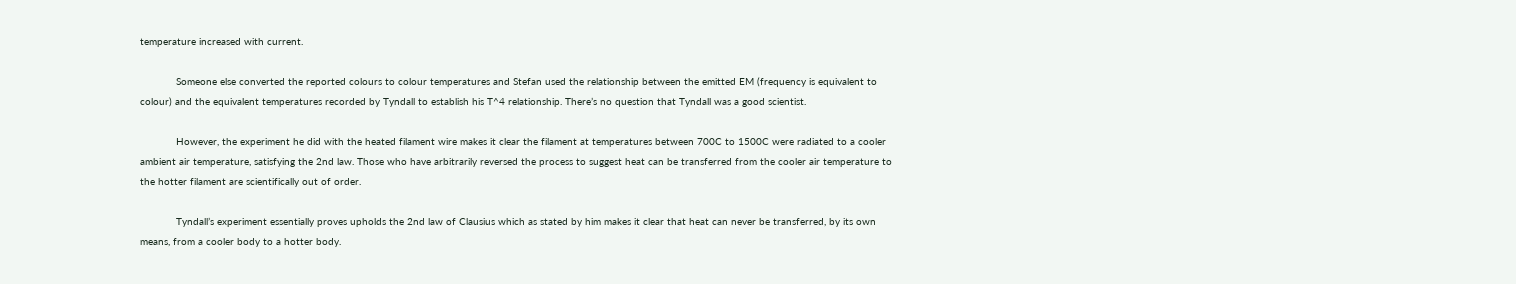temperature increased with current.

            Someone else converted the reported colours to colour temperatures and Stefan used the relationship between the emitted EM (frequency is equivalent to colour) and the equivalent temperatures recorded by Tyndall to establish his T^4 relationship. There’s no question that Tyndall was a good scientist.

            However, the experiment he did with the heated filament wire makes it clear the filament at temperatures between 700C to 1500C were radiated to a cooler ambient air temperature, satisfying the 2nd law. Those who have arbitrarily reversed the process to suggest heat can be transferred from the cooler air temperature to the hotter filament are scientifically out of order.

            Tyndall’s experiment essentially proves upholds the 2nd law of Clausius which as stated by him makes it clear that heat can never be transferred, by its own means, from a cooler body to a hotter body.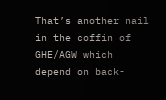That’s another nail in the coffin of GHE/AGW which depend on back-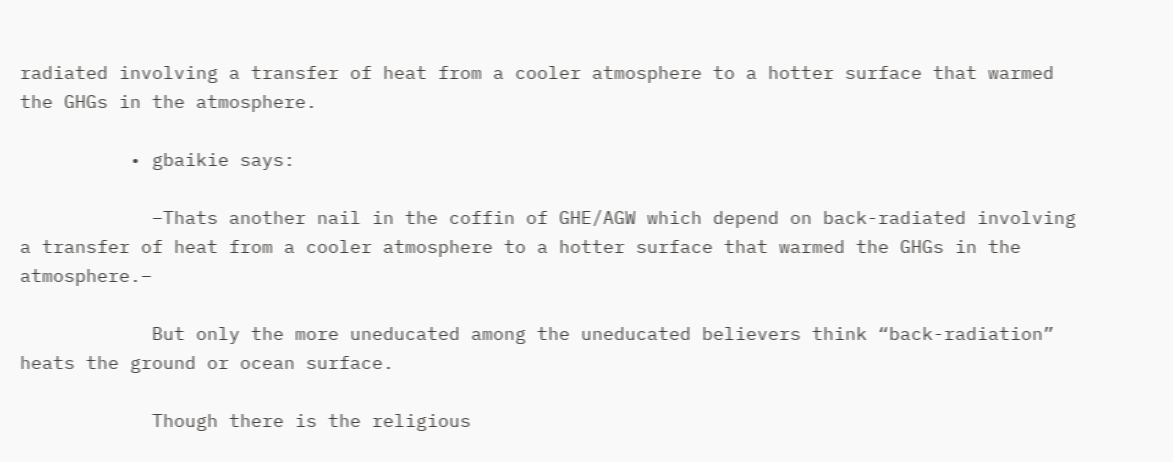radiated involving a transfer of heat from a cooler atmosphere to a hotter surface that warmed the GHGs in the atmosphere.

          • gbaikie says:

            –Thats another nail in the coffin of GHE/AGW which depend on back-radiated involving a transfer of heat from a cooler atmosphere to a hotter surface that warmed the GHGs in the atmosphere.–

            But only the more uneducated among the uneducated believers think “back-radiation” heats the ground or ocean surface.

            Though there is the religious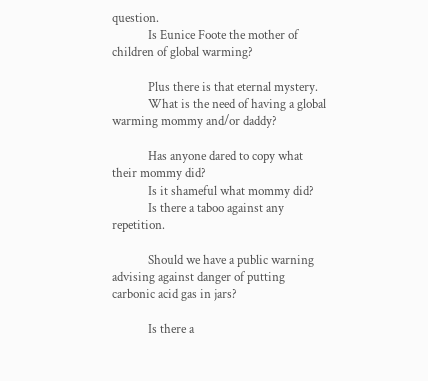question.
            Is Eunice Foote the mother of children of global warming?

            Plus there is that eternal mystery.
            What is the need of having a global warming mommy and/or daddy?

            Has anyone dared to copy what their mommy did?
            Is it shameful what mommy did?
            Is there a taboo against any repetition.

            Should we have a public warning advising against danger of putting carbonic acid gas in jars?

            Is there a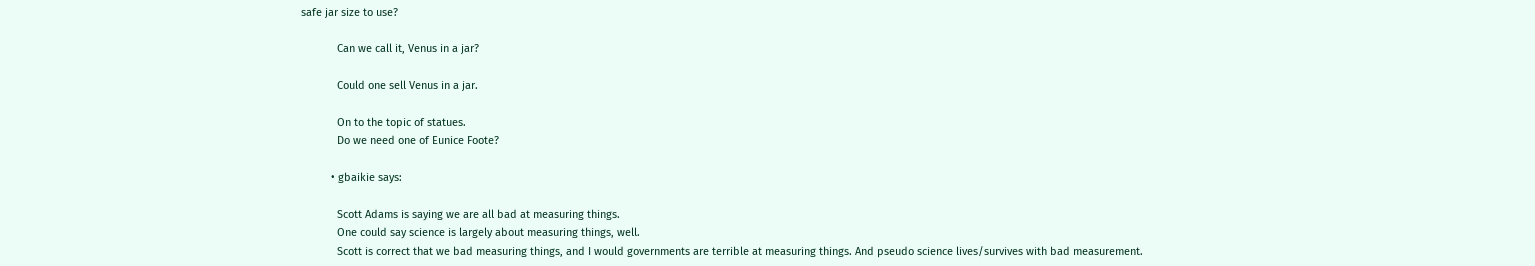safe jar size to use?

            Can we call it, Venus in a jar?

            Could one sell Venus in a jar.

            On to the topic of statues.
            Do we need one of Eunice Foote?

          • gbaikie says:

            Scott Adams is saying we are all bad at measuring things.
            One could say science is largely about measuring things, well.
            Scott is correct that we bad measuring things, and I would governments are terrible at measuring things. And pseudo science lives/survives with bad measurement.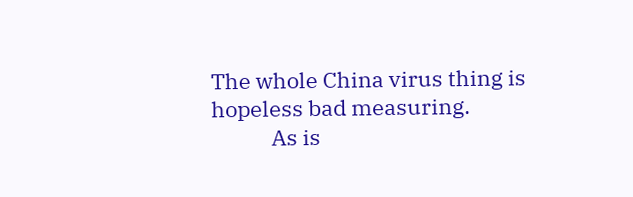The whole China virus thing is hopeless bad measuring.
            As is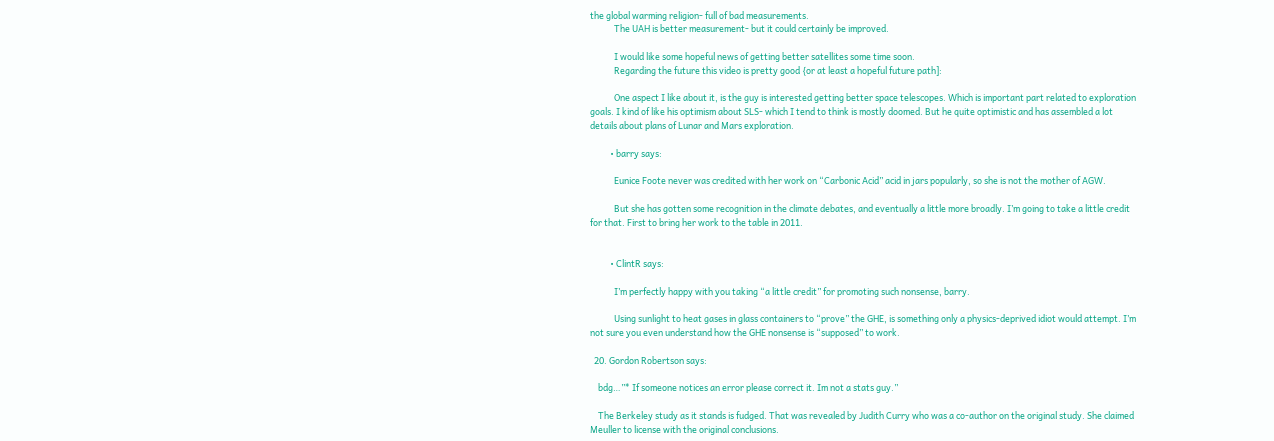the global warming religion- full of bad measurements.
            The UAH is better measurement- but it could certainly be improved.

            I would like some hopeful news of getting better satellites some time soon.
            Regarding the future this video is pretty good {or at least a hopeful future path]:

            One aspect I like about it, is the guy is interested getting better space telescopes. Which is important part related to exploration goals. I kind of like his optimism about SLS- which I tend to think is mostly doomed. But he quite optimistic and has assembled a lot details about plans of Lunar and Mars exploration.

          • barry says:

            Eunice Foote never was credited with her work on “Carbonic Acid” acid in jars popularly, so she is not the mother of AGW.

            But she has gotten some recognition in the climate debates, and eventually a little more broadly. I’m going to take a little credit for that. First to bring her work to the table in 2011.


          • ClintR says:

            I’m perfectly happy with you taking “a little credit” for promoting such nonsense, barry.

            Using sunlight to heat gases in glass containers to “prove” the GHE, is something only a physics-deprived idiot would attempt. I’m not sure you even understand how the GHE nonsense is “supposed” to work.

  20. Gordon Robertson says:

    bdg…”* If someone notices an error please correct it. Im not a stats guy.”

    The Berkeley study as it stands is fudged. That was revealed by Judith Curry who was a co-author on the original study. She claimed Meuller to license with the original conclusions.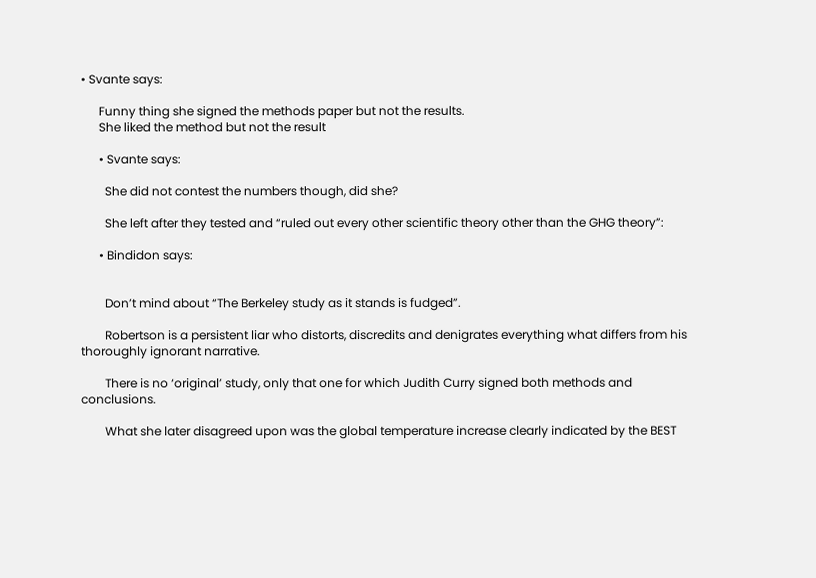• Svante says:

      Funny thing she signed the methods paper but not the results.
      She liked the method but not the result

      • Svante says:

        She did not contest the numbers though, did she?

        She left after they tested and “ruled out every other scientific theory other than the GHG theory”:

      • Bindidon says:


        Don’t mind about “The Berkeley study as it stands is fudged”.

        Robertson is a persistent liar who distorts, discredits and denigrates everything what differs from his thoroughly ignorant narrative.

        There is no ‘original’ study, only that one for which Judith Curry signed both methods and conclusions.

        What she later disagreed upon was the global temperature increase clearly indicated by the BEST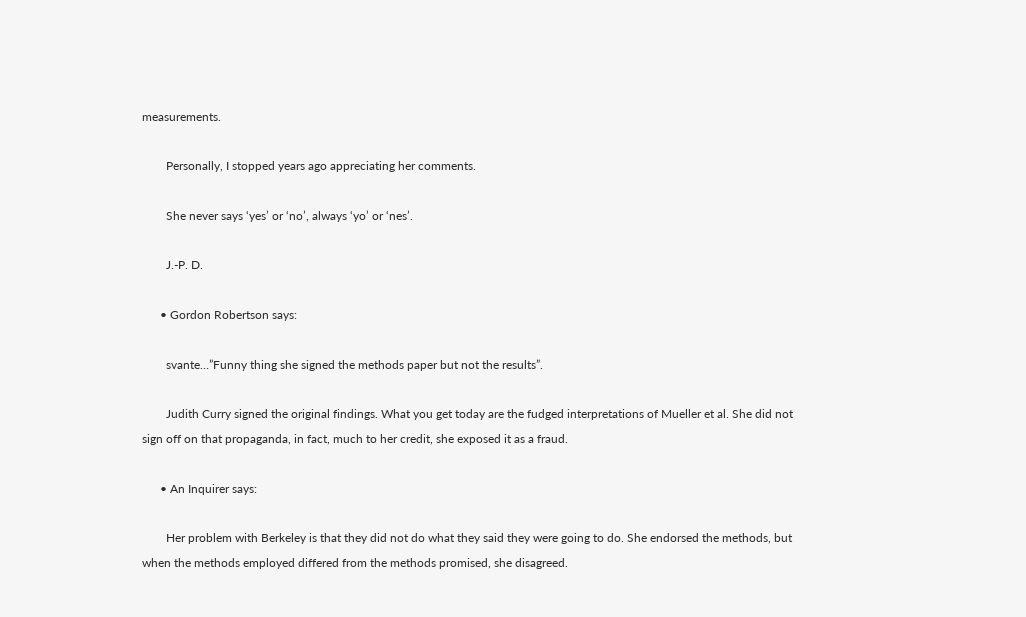measurements.

        Personally, I stopped years ago appreciating her comments.

        She never says ‘yes’ or ‘no’, always ‘yo’ or ‘nes’.

        J.-P. D.

      • Gordon Robertson says:

        svante…”Funny thing she signed the methods paper but not the results”.

        Judith Curry signed the original findings. What you get today are the fudged interpretations of Mueller et al. She did not sign off on that propaganda, in fact, much to her credit, she exposed it as a fraud.

      • An Inquirer says:

        Her problem with Berkeley is that they did not do what they said they were going to do. She endorsed the methods, but when the methods employed differed from the methods promised, she disagreed.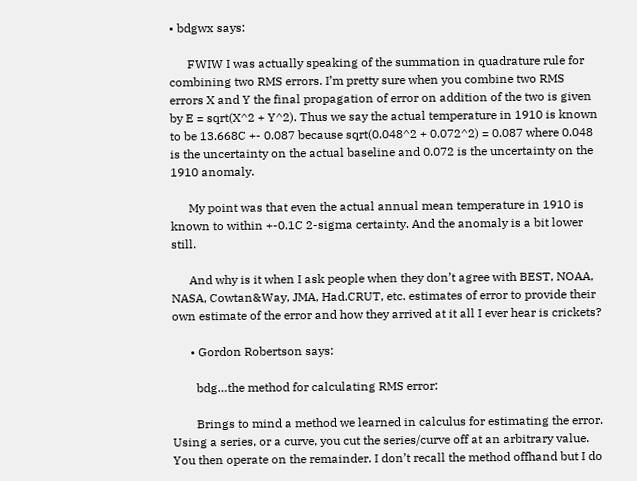• bdgwx says:

      FWIW I was actually speaking of the summation in quadrature rule for combining two RMS errors. I’m pretty sure when you combine two RMS errors X and Y the final propagation of error on addition of the two is given by E = sqrt(X^2 + Y^2). Thus we say the actual temperature in 1910 is known to be 13.668C +- 0.087 because sqrt(0.048^2 + 0.072^2) = 0.087 where 0.048 is the uncertainty on the actual baseline and 0.072 is the uncertainty on the 1910 anomaly.

      My point was that even the actual annual mean temperature in 1910 is known to within +-0.1C 2-sigma certainty. And the anomaly is a bit lower still.

      And why is it when I ask people when they don’t agree with BEST, NOAA, NASA, Cowtan&Way, JMA, Had.CRUT, etc. estimates of error to provide their own estimate of the error and how they arrived at it all I ever hear is crickets?

      • Gordon Robertson says:

        bdg…the method for calculating RMS error:

        Brings to mind a method we learned in calculus for estimating the error. Using a series, or a curve, you cut the series/curve off at an arbitrary value. You then operate on the remainder. I don’t recall the method offhand but I do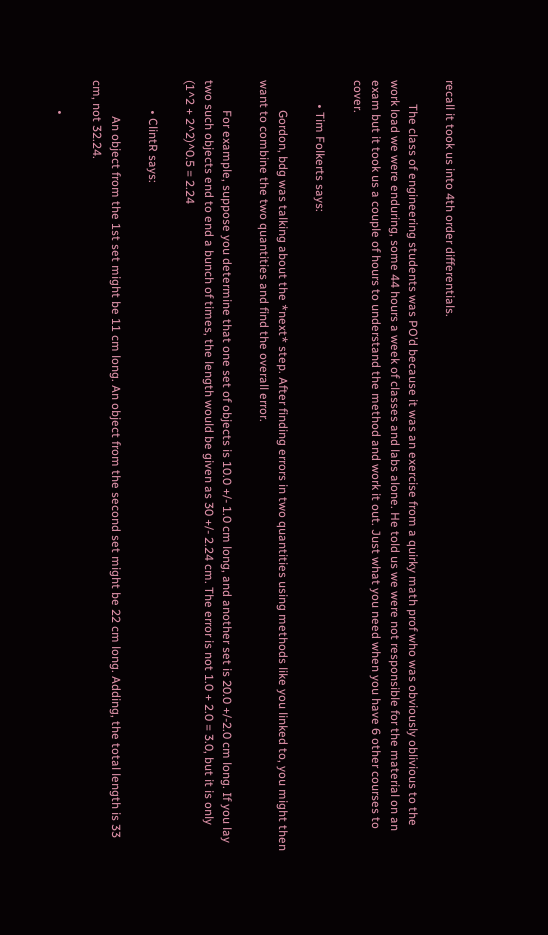recall it took us into 4th order differentials.

        The class of engineering students was PO’d because it was an exercise from a quirky math prof who was obviously oblivious to the work load we were enduring, some 44 hours a week of classes and labs alone. He told us we were not responsible for the material on an exam but it took us a couple of hours to understand the method and work it out. Just what you need when you have 6 other courses to cover.

        • Tim Folkerts says:

          Gordon, bdg was talking about the *next* step. After finding errors in two quantities using methods like you linked to, you might then want to combine the two quantities and find the overall error.

          For example, suppose you determine that one set of objects is 10.0 +/- 1.0 cm long, and another set is 20.0 +/-2.0 cm long. If you lay two such objects end to end a bunch of times, the length would be given as 30 +/- 2.24 cm. The error is not 1.0 + 2.0 = 3.0, but it is only (1^2 + 2^2)^0.5 = 2.24

          • ClintR says:

            An object from the 1st set might be 11 cm long. An object from the second set might be 22 cm long. Adding, the total length is 33 cm, not 32.24.

          •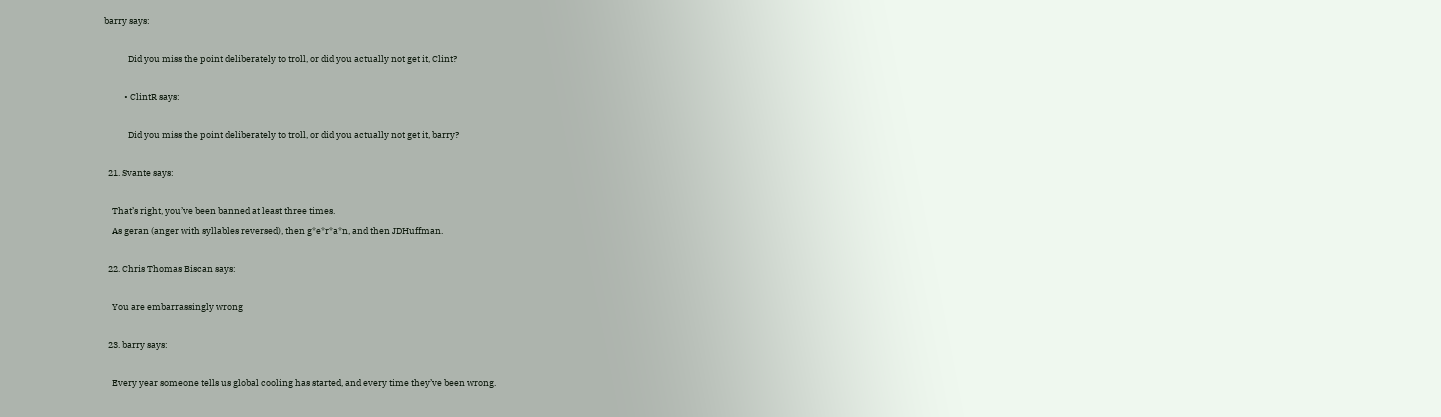barry says:

            Did you miss the point deliberately to troll, or did you actually not get it, Clint?

          • ClintR says:

            Did you miss the point deliberately to troll, or did you actually not get it, barry?

  21. Svante says:

    That’s right, you’ve been banned at least three times.
    As geran (anger with syllables reversed), then g*e*r*a*n, and then JDHuffman.

  22. Chris Thomas Biscan says:

    You are embarrassingly wrong

  23. barry says:

    Every year someone tells us global cooling has started, and every time they’ve been wrong.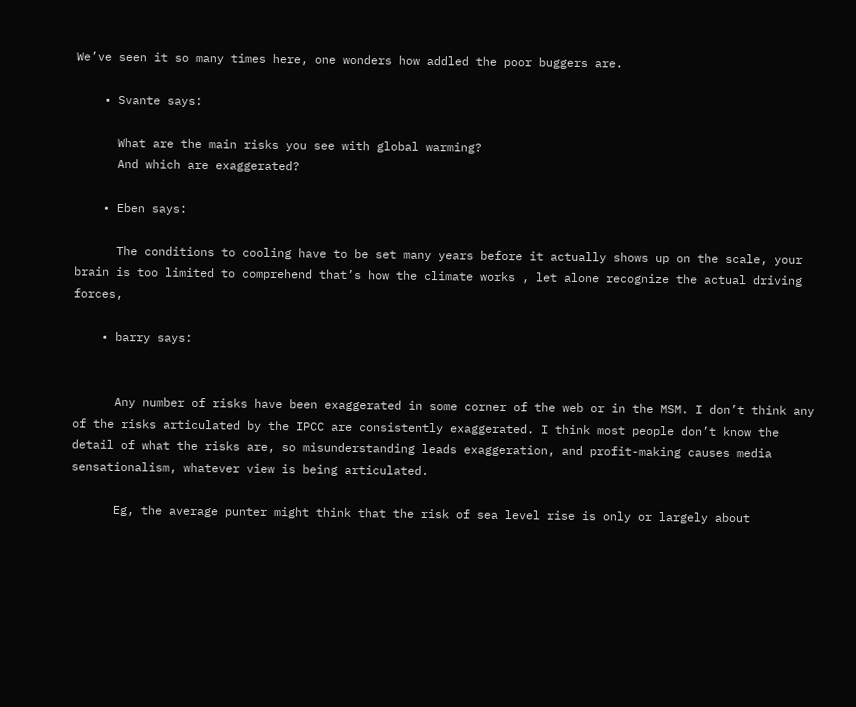We’ve seen it so many times here, one wonders how addled the poor buggers are.

    • Svante says:

      What are the main risks you see with global warming?
      And which are exaggerated?

    • Eben says:

      The conditions to cooling have to be set many years before it actually shows up on the scale, your brain is too limited to comprehend that’s how the climate works , let alone recognize the actual driving forces,

    • barry says:


      Any number of risks have been exaggerated in some corner of the web or in the MSM. I don’t think any of the risks articulated by the IPCC are consistently exaggerated. I think most people don’t know the detail of what the risks are, so misunderstanding leads exaggeration, and profit-making causes media sensationalism, whatever view is being articulated.

      Eg, the average punter might think that the risk of sea level rise is only or largely about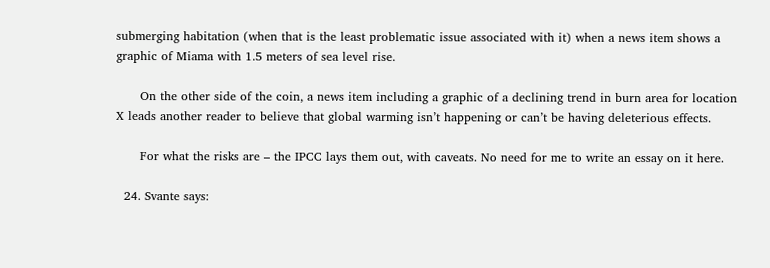submerging habitation (when that is the least problematic issue associated with it) when a news item shows a graphic of Miama with 1.5 meters of sea level rise.

      On the other side of the coin, a news item including a graphic of a declining trend in burn area for location X leads another reader to believe that global warming isn’t happening or can’t be having deleterious effects.

      For what the risks are – the IPCC lays them out, with caveats. No need for me to write an essay on it here.

  24. Svante says: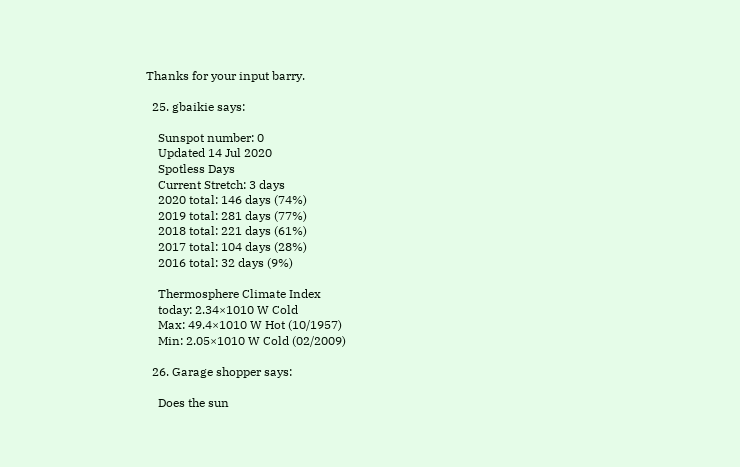Thanks for your input barry.

  25. gbaikie says:

    Sunspot number: 0
    Updated 14 Jul 2020
    Spotless Days
    Current Stretch: 3 days
    2020 total: 146 days (74%)
    2019 total: 281 days (77%)
    2018 total: 221 days (61%)
    2017 total: 104 days (28%)
    2016 total: 32 days (9%)

    Thermosphere Climate Index
    today: 2.34×1010 W Cold
    Max: 49.4×1010 W Hot (10/1957)
    Min: 2.05×1010 W Cold (02/2009)

  26. Garage shopper says:

    Does the sun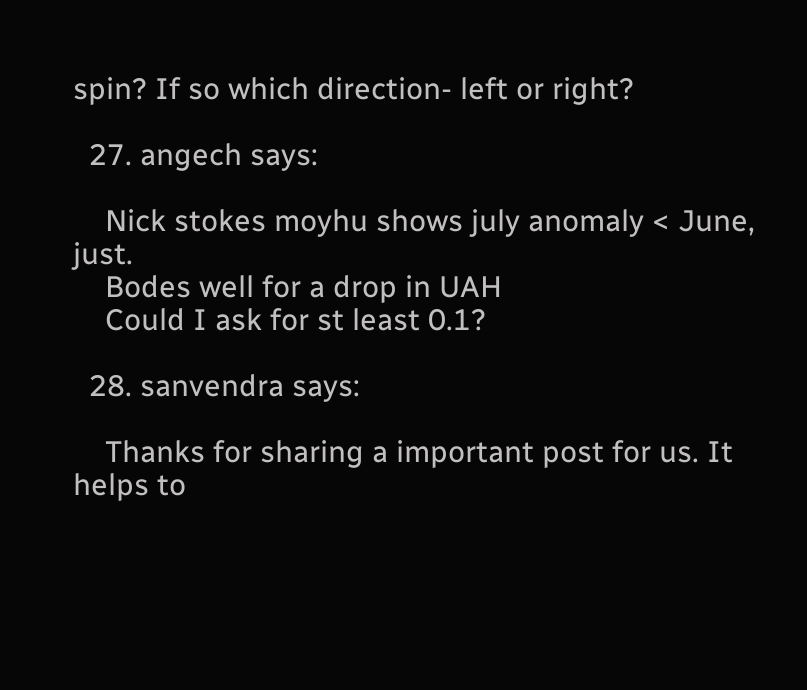spin? If so which direction- left or right?

  27. angech says:

    Nick stokes moyhu shows july anomaly < June, just.
    Bodes well for a drop in UAH
    Could I ask for st least 0.1?

  28. sanvendra says:

    Thanks for sharing a important post for us. It helps to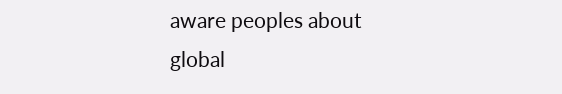aware peoples about global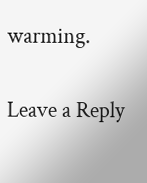warming.

Leave a Reply